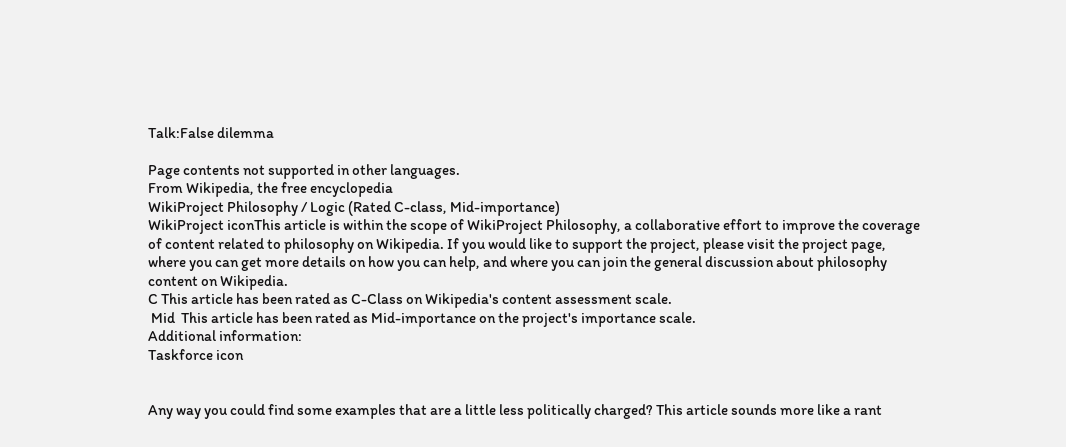Talk:False dilemma

Page contents not supported in other languages.
From Wikipedia, the free encyclopedia
WikiProject Philosophy / Logic (Rated C-class, Mid-importance)
WikiProject iconThis article is within the scope of WikiProject Philosophy, a collaborative effort to improve the coverage of content related to philosophy on Wikipedia. If you would like to support the project, please visit the project page, where you can get more details on how you can help, and where you can join the general discussion about philosophy content on Wikipedia.
C This article has been rated as C-Class on Wikipedia's content assessment scale.
 Mid  This article has been rated as Mid-importance on the project's importance scale.
Additional information:
Taskforce icon


Any way you could find some examples that are a little less politically charged? This article sounds more like a rant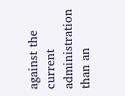against the current administration than an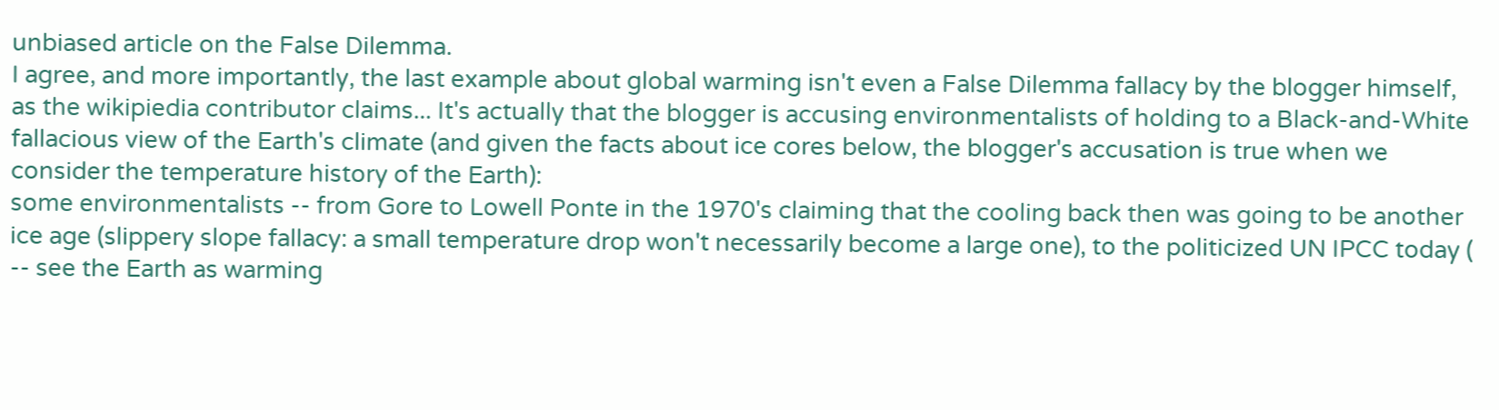unbiased article on the False Dilemma.
I agree, and more importantly, the last example about global warming isn't even a False Dilemma fallacy by the blogger himself, as the wikipiedia contributor claims... It's actually that the blogger is accusing environmentalists of holding to a Black-and-White fallacious view of the Earth's climate (and given the facts about ice cores below, the blogger's accusation is true when we consider the temperature history of the Earth):
some environmentalists -- from Gore to Lowell Ponte in the 1970's claiming that the cooling back then was going to be another ice age (slippery slope fallacy: a small temperature drop won't necessarily become a large one), to the politicized UN IPCC today ( -- see the Earth as warming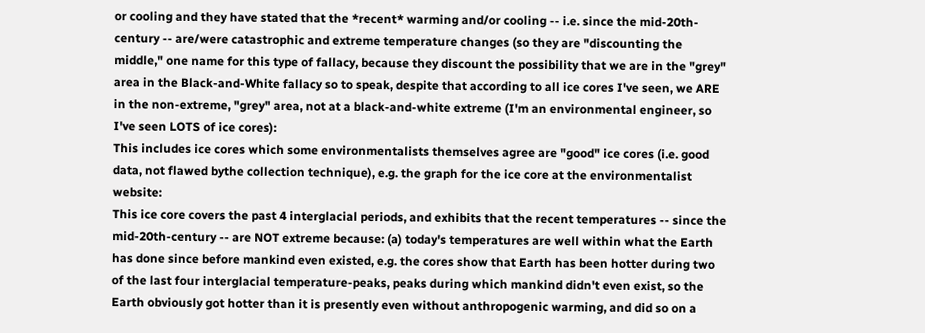or cooling and they have stated that the *recent* warming and/or cooling -- i.e. since the mid-20th-century -- are/were catastrophic and extreme temperature changes (so they are "discounting the middle," one name for this type of fallacy, because they discount the possibility that we are in the "grey" area in the Black-and-White fallacy so to speak, despite that according to all ice cores I've seen, we ARE in the non-extreme, "grey" area, not at a black-and-white extreme (I'm an environmental engineer, so I've seen LOTS of ice cores):
This includes ice cores which some environmentalists themselves agree are "good" ice cores (i.e. good data, not flawed bythe collection technique), e.g. the graph for the ice core at the environmentalist website:
This ice core covers the past 4 interglacial periods, and exhibits that the recent temperatures -- since the mid-20th-century -- are NOT extreme because: (a) today's temperatures are well within what the Earth has done since before mankind even existed, e.g. the cores show that Earth has been hotter during two of the last four interglacial temperature-peaks, peaks during which mankind didn't even exist, so the Earth obviously got hotter than it is presently even without anthropogenic warming, and did so on a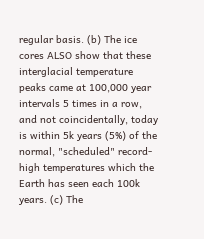regular basis. (b) The ice cores ALSO show that these interglacial temperature peaks came at 100,000 year intervals 5 times in a row, and not coincidentally, today is within 5k years (5%) of the normal, "scheduled" record-high temperatures which the Earth has seen each 100k years. (c) The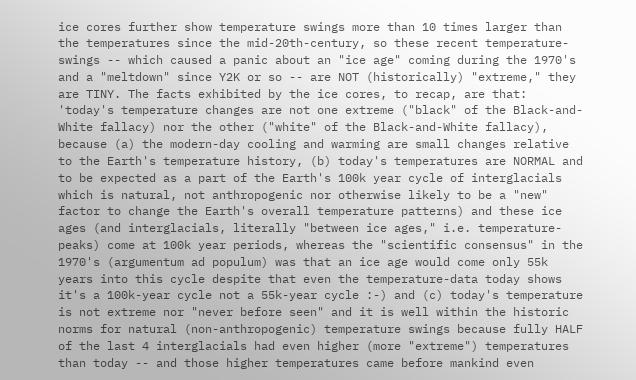ice cores further show temperature swings more than 10 times larger than the temperatures since the mid-20th-century, so these recent temperature-swings -- which caused a panic about an "ice age" coming during the 1970's and a "meltdown" since Y2K or so -- are NOT (historically) "extreme," they are TINY. The facts exhibited by the ice cores, to recap, are that:
'today's temperature changes are not one extreme ("black" of the Black-and-White fallacy) nor the other ("white" of the Black-and-White fallacy), because (a) the modern-day cooling and warming are small changes relative to the Earth's temperature history, (b) today's temperatures are NORMAL and to be expected as a part of the Earth's 100k year cycle of interglacials which is natural, not anthropogenic nor otherwise likely to be a "new" factor to change the Earth's overall temperature patterns) and these ice ages (and interglacials, literally "between ice ages," i.e. temperature-peaks) come at 100k year periods, whereas the "scientific consensus" in the 1970's (argumentum ad populum) was that an ice age would come only 55k years into this cycle despite that even the temperature-data today shows it's a 100k-year cycle not a 55k-year cycle :-) and (c) today's temperature is not extreme nor "never before seen" and it is well within the historic norms for natural (non-anthropogenic) temperature swings because fully HALF of the last 4 interglacials had even higher (more "extreme") temperatures than today -- and those higher temperatures came before mankind even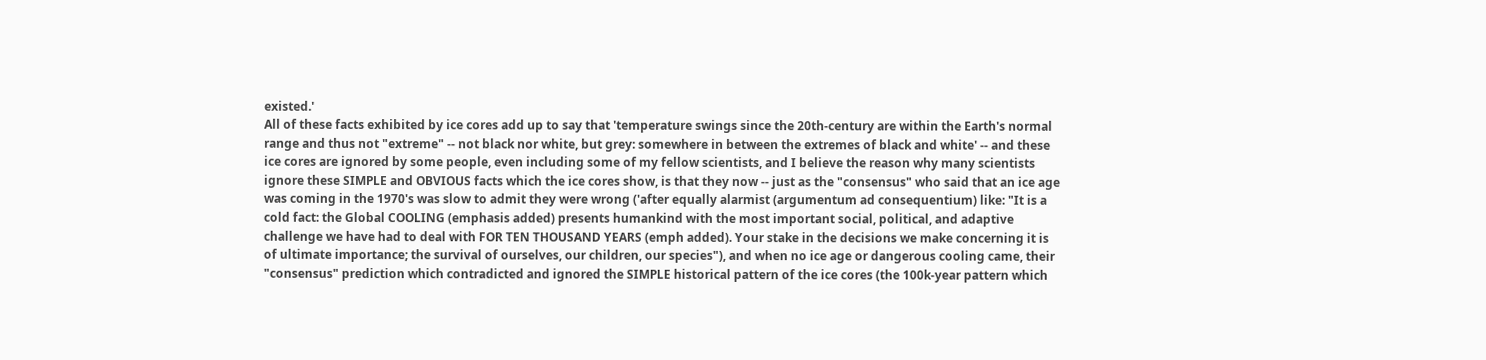existed.'
All of these facts exhibited by ice cores add up to say that 'temperature swings since the 20th-century are within the Earth's normal range and thus not "extreme" -- not black nor white, but grey: somewhere in between the extremes of black and white' -- and these ice cores are ignored by some people, even including some of my fellow scientists, and I believe the reason why many scientists ignore these SIMPLE and OBVIOUS facts which the ice cores show, is that they now -- just as the "consensus" who said that an ice age was coming in the 1970's was slow to admit they were wrong ('after equally alarmist (argumentum ad consequentium) like: "It is a cold fact: the Global COOLING (emphasis added) presents humankind with the most important social, political, and adaptive challenge we have had to deal with FOR TEN THOUSAND YEARS (emph added). Your stake in the decisions we make concerning it is of ultimate importance; the survival of ourselves, our children, our species"), and when no ice age or dangerous cooling came, their "consensus" prediction which contradicted and ignored the SIMPLE historical pattern of the ice cores (the 100k-year pattern which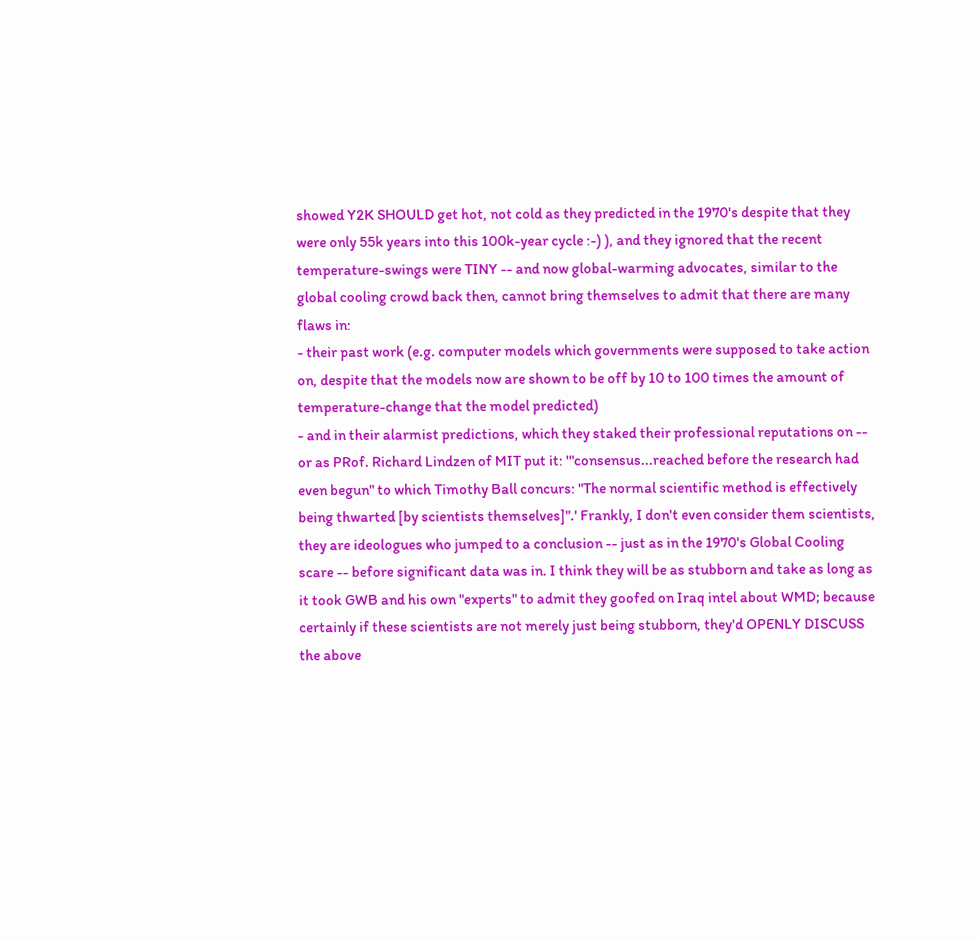showed Y2K SHOULD get hot, not cold as they predicted in the 1970's despite that they were only 55k years into this 100k-year cycle :-) ), and they ignored that the recent temperature-swings were TINY -- and now global-warming advocates, similar to the global cooling crowd back then, cannot bring themselves to admit that there are many flaws in:
- their past work (e.g. computer models which governments were supposed to take action on, despite that the models now are shown to be off by 10 to 100 times the amount of temperature-change that the model predicted)
- and in their alarmist predictions, which they staked their professional reputations on -- or as PRof. Richard Lindzen of MIT put it: '"consensus...reached before the research had even begun" to which Timothy Ball concurs: "The normal scientific method is effectively being thwarted [by scientists themselves]".' Frankly, I don't even consider them scientists, they are ideologues who jumped to a conclusion -- just as in the 1970's Global Cooling scare -- before significant data was in. I think they will be as stubborn and take as long as it took GWB and his own "experts" to admit they goofed on Iraq intel about WMD; because certainly if these scientists are not merely just being stubborn, they'd OPENLY DISCUSS the above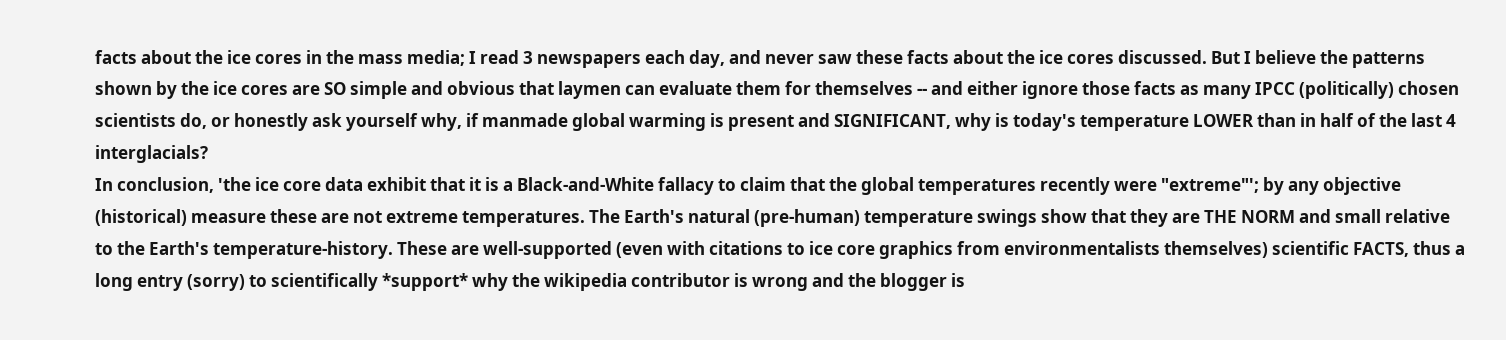facts about the ice cores in the mass media; I read 3 newspapers each day, and never saw these facts about the ice cores discussed. But I believe the patterns shown by the ice cores are SO simple and obvious that laymen can evaluate them for themselves -- and either ignore those facts as many IPCC (politically) chosen scientists do, or honestly ask yourself why, if manmade global warming is present and SIGNIFICANT, why is today's temperature LOWER than in half of the last 4 interglacials?
In conclusion, 'the ice core data exhibit that it is a Black-and-White fallacy to claim that the global temperatures recently were "extreme"'; by any objective (historical) measure these are not extreme temperatures. The Earth's natural (pre-human) temperature swings show that they are THE NORM and small relative to the Earth's temperature-history. These are well-supported (even with citations to ice core graphics from environmentalists themselves) scientific FACTS, thus a long entry (sorry) to scientifically *support* why the wikipedia contributor is wrong and the blogger is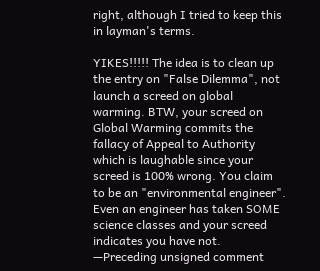right, although I tried to keep this in layman's terms.

YIKES!!!!! The idea is to clean up the entry on "False Dilemma", not launch a screed on global warming. BTW, your screed on Global Warming commits the fallacy of Appeal to Authority which is laughable since your screed is 100% wrong. You claim to be an "environmental engineer". Even an engineer has taken SOME science classes and your screed indicates you have not. —Preceding unsigned comment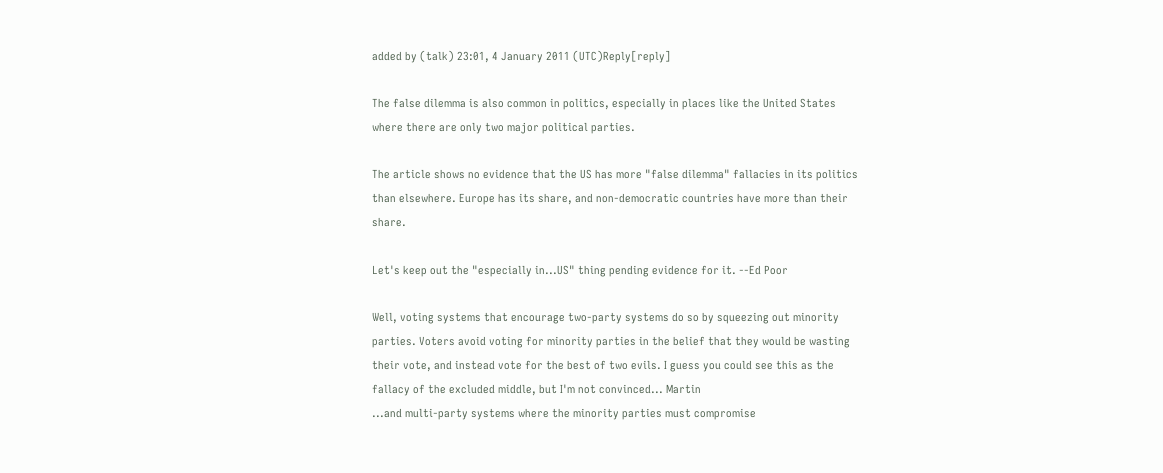added by (talk) 23:01, 4 January 2011 (UTC)Reply[reply]

The false dilemma is also common in politics, especially in places like the United States where there are only two major political parties.

The article shows no evidence that the US has more "false dilemma" fallacies in its politics than elsewhere. Europe has its share, and non-democratic countries have more than their share.

Let's keep out the "especially in...US" thing pending evidence for it. --Ed Poor

Well, voting systems that encourage two-party systems do so by squeezing out minority parties. Voters avoid voting for minority parties in the belief that they would be wasting their vote, and instead vote for the best of two evils. I guess you could see this as the fallacy of the excluded middle, but I'm not convinced... Martin
...and multi-party systems where the minority parties must compromise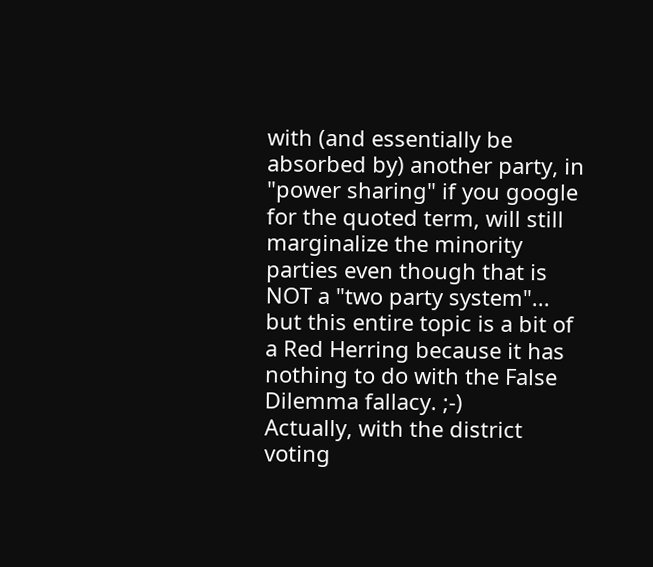with (and essentially be absorbed by) another party, in "power sharing" if you google for the quoted term, will still marginalize the minority parties even though that is NOT a "two party system"... but this entire topic is a bit of a Red Herring because it has nothing to do with the False Dilemma fallacy. ;-)
Actually, with the district voting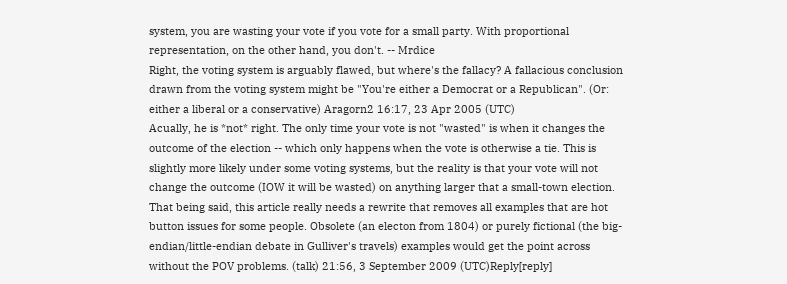system, you are wasting your vote if you vote for a small party. With proportional representation, on the other hand, you don't. -- Mrdice
Right, the voting system is arguably flawed, but where's the fallacy? A fallacious conclusion drawn from the voting system might be "You're either a Democrat or a Republican". (Or: either a liberal or a conservative) Aragorn2 16:17, 23 Apr 2005 (UTC)
Acually, he is *not* right. The only time your vote is not "wasted" is when it changes the outcome of the election -- which only happens when the vote is otherwise a tie. This is slightly more likely under some voting systems, but the reality is that your vote will not change the outcome (IOW it will be wasted) on anything larger that a small-town election.
That being said, this article really needs a rewrite that removes all examples that are hot button issues for some people. Obsolete (an electon from 1804) or purely fictional (the big-endian/little-endian debate in Gulliver's travels) examples would get the point across without the POV problems. (talk) 21:56, 3 September 2009 (UTC)Reply[reply]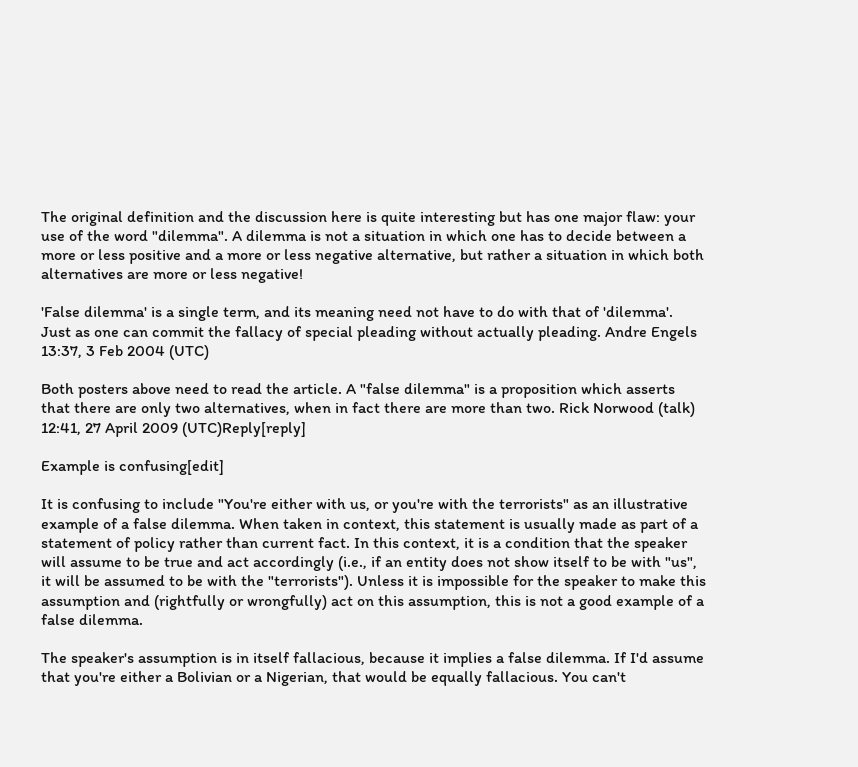The original definition and the discussion here is quite interesting but has one major flaw: your use of the word "dilemma". A dilemma is not a situation in which one has to decide between a more or less positive and a more or less negative alternative, but rather a situation in which both alternatives are more or less negative!

'False dilemma' is a single term, and its meaning need not have to do with that of 'dilemma'. Just as one can commit the fallacy of special pleading without actually pleading. Andre Engels 13:37, 3 Feb 2004 (UTC)

Both posters above need to read the article. A "false dilemma" is a proposition which asserts that there are only two alternatives, when in fact there are more than two. Rick Norwood (talk) 12:41, 27 April 2009 (UTC)Reply[reply]

Example is confusing[edit]

It is confusing to include "You're either with us, or you're with the terrorists" as an illustrative example of a false dilemma. When taken in context, this statement is usually made as part of a statement of policy rather than current fact. In this context, it is a condition that the speaker will assume to be true and act accordingly (i.e., if an entity does not show itself to be with "us", it will be assumed to be with the "terrorists"). Unless it is impossible for the speaker to make this assumption and (rightfully or wrongfully) act on this assumption, this is not a good example of a false dilemma.

The speaker's assumption is in itself fallacious, because it implies a false dilemma. If I'd assume that you're either a Bolivian or a Nigerian, that would be equally fallacious. You can't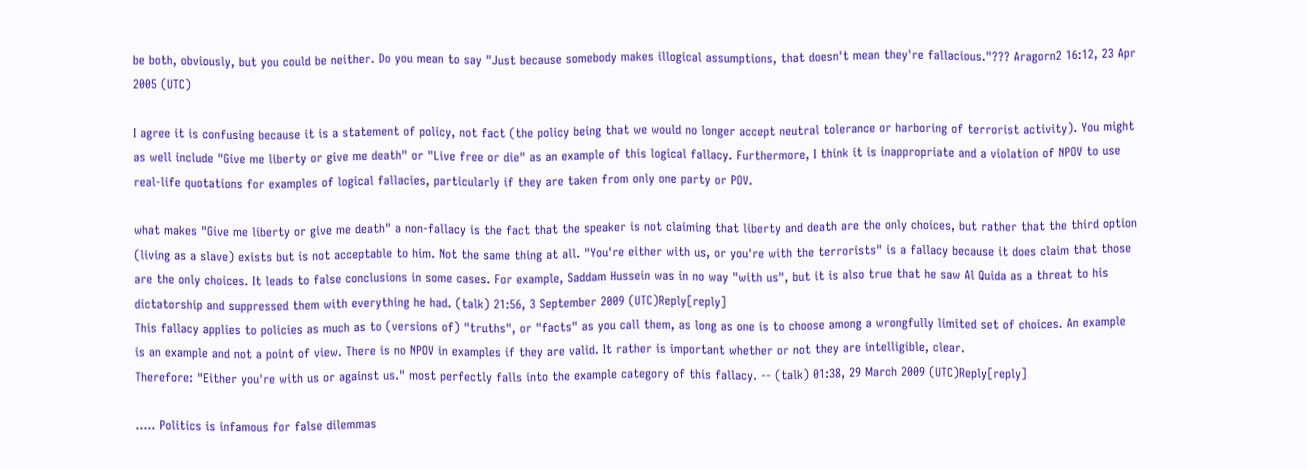be both, obviously, but you could be neither. Do you mean to say "Just because somebody makes illogical assumptions, that doesn't mean they're fallacious."??? Aragorn2 16:12, 23 Apr 2005 (UTC)

I agree it is confusing because it is a statement of policy, not fact (the policy being that we would no longer accept neutral tolerance or harboring of terrorist activity). You might as well include "Give me liberty or give me death" or "Live free or die" as an example of this logical fallacy. Furthermore, I think it is inappropriate and a violation of NPOV to use real-life quotations for examples of logical fallacies, particularly if they are taken from only one party or POV.

what makes "Give me liberty or give me death" a non-fallacy is the fact that the speaker is not claiming that liberty and death are the only choices, but rather that the third option (living as a slave) exists but is not acceptable to him. Not the same thing at all. "You're either with us, or you're with the terrorists" is a fallacy because it does claim that those are the only choices. It leads to false conclusions in some cases. For example, Saddam Hussein was in no way "with us", but it is also true that he saw Al Quida as a threat to his dictatorship and suppressed them with everything he had. (talk) 21:56, 3 September 2009 (UTC)Reply[reply]
This fallacy applies to policies as much as to (versions of) "truths", or "facts" as you call them, as long as one is to choose among a wrongfully limited set of choices. An example is an example and not a point of view. There is no NPOV in examples if they are valid. It rather is important whether or not they are intelligible, clear.
Therefore: "Either you're with us or against us." most perfectly falls into the example category of this fallacy. -- (talk) 01:38, 29 March 2009 (UTC)Reply[reply]

..... Politics is infamous for false dilemmas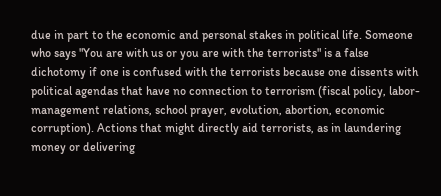due in part to the economic and personal stakes in political life. Someone who says "You are with us or you are with the terrorists" is a false dichotomy if one is confused with the terrorists because one dissents with political agendas that have no connection to terrorism (fiscal policy, labor-management relations, school prayer, evolution, abortion, economic corruption). Actions that might directly aid terrorists, as in laundering money or delivering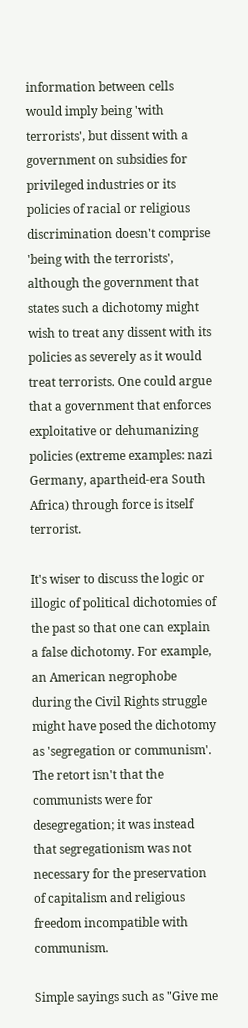information between cells would imply being 'with terrorists', but dissent with a government on subsidies for privileged industries or its policies of racial or religious discrimination doesn't comprise 'being with the terrorists', although the government that states such a dichotomy might wish to treat any dissent with its policies as severely as it would treat terrorists. One could argue that a government that enforces exploitative or dehumanizing policies (extreme examples: nazi Germany, apartheid-era South Africa) through force is itself terrorist.

It's wiser to discuss the logic or illogic of political dichotomies of the past so that one can explain a false dichotomy. For example, an American negrophobe during the Civil Rights struggle might have posed the dichotomy as 'segregation or communism'. The retort isn't that the communists were for desegregation; it was instead that segregationism was not necessary for the preservation of capitalism and religious freedom incompatible with communism.

Simple sayings such as "Give me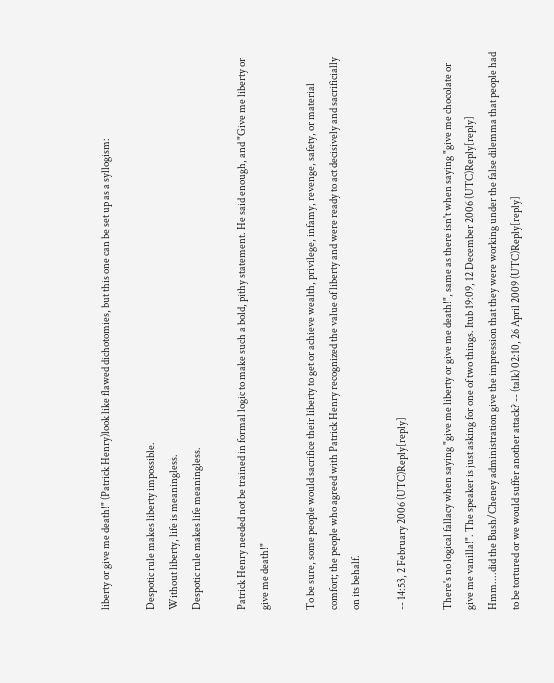liberty or give me death!" (Patrick Henry)look like flawed dichotomies, but this one can be set up as a syllogism:

Despotic rule makes liberty impossible.
Without liberty, life is meaningless.
Despotic rule makes life meaningless.

Patrick Henry needed not be trained in formal logic to make such a bold, pithy statement. He said enough, and "Give me liberty or give me death!"

To be sure, some people would sacrifice their liberty to get or achieve wealth, privilege, infamy, revenge, safety, or material comfort; the people who agreed with Patrick Henry recognized the value of liberty and were ready to act decisively and sacrificially on its behalf.

-- 14:53, 2 February 2006 (UTC)Reply[reply]

There's no logical fallacy when saying "give me liberty or give me death!", same as there isn't when saying "give me chocolate or give me vanilla!". The speaker is just asking for one of two things. Itub 19:09, 12 December 2006 (UTC)Reply[reply]
Hmm....did the Bush/Cheney administration give the impression that they were working under the false dilemma that people had to be tortured or we would suffer another attack? -- (talk) 02:10, 26 April 2009 (UTC)Reply[reply]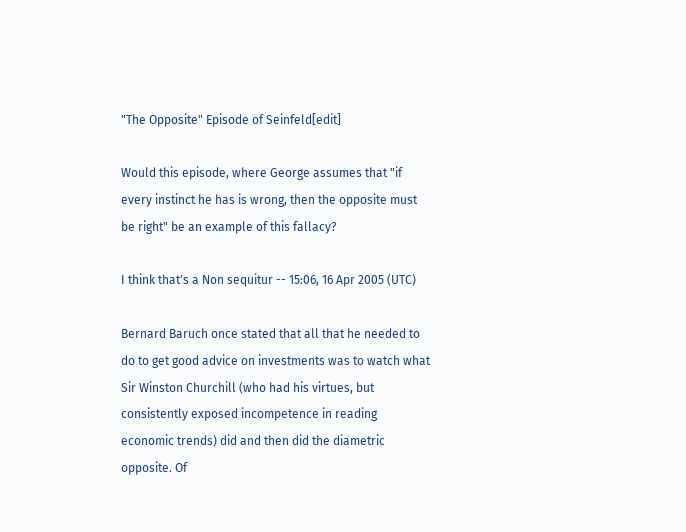"The Opposite" Episode of Seinfeld[edit]

Would this episode, where George assumes that "if every instinct he has is wrong, then the opposite must be right" be an example of this fallacy?

I think that's a Non sequitur -- 15:06, 16 Apr 2005 (UTC)

Bernard Baruch once stated that all that he needed to do to get good advice on investments was to watch what Sir Winston Churchill (who had his virtues, but consistently exposed incompetence in reading economic trends) did and then did the diametric opposite. Of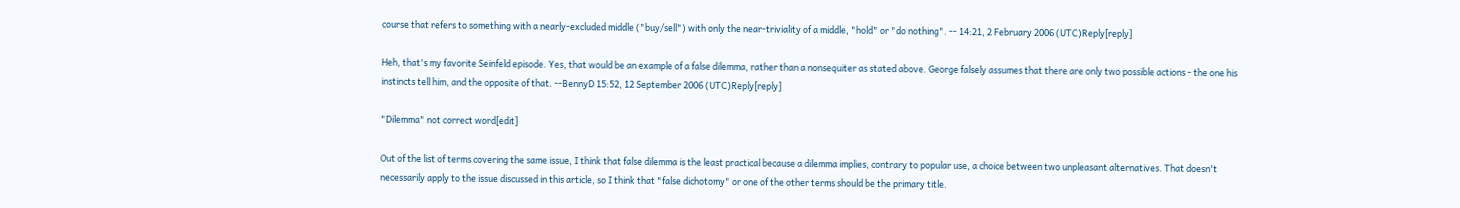course that refers to something with a nearly-excluded middle ("buy/sell") with only the near-triviality of a middle, "hold" or "do nothing". -- 14:21, 2 February 2006 (UTC)Reply[reply]

Heh, that's my favorite Seinfeld episode. Yes, that would be an example of a false dilemma, rather than a nonsequiter as stated above. George falsely assumes that there are only two possible actions - the one his instincts tell him, and the opposite of that. --BennyD 15:52, 12 September 2006 (UTC)Reply[reply]

"Dilemma" not correct word[edit]

Out of the list of terms covering the same issue, I think that false dilemma is the least practical because a dilemma implies, contrary to popular use, a choice between two unpleasant alternatives. That doesn't necessarily apply to the issue discussed in this article, so I think that "false dichotomy" or one of the other terms should be the primary title.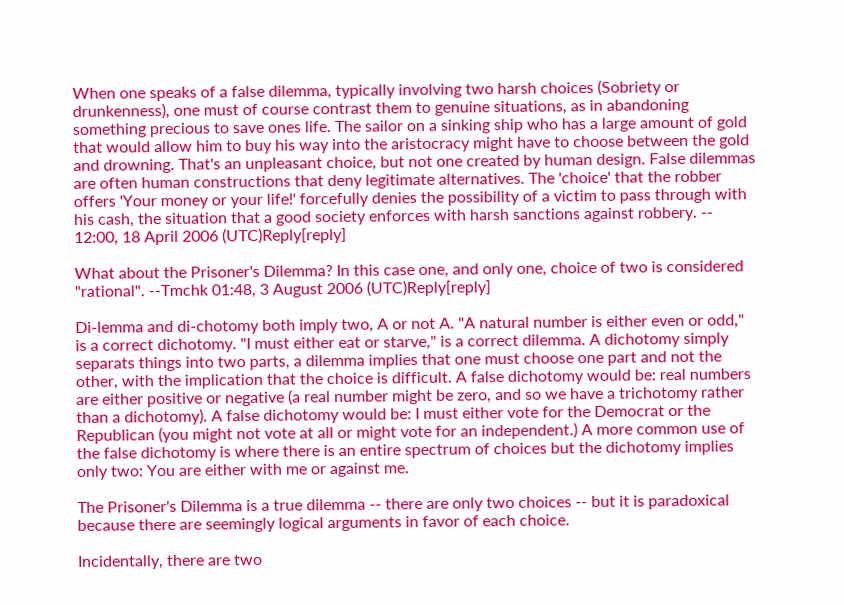When one speaks of a false dilemma, typically involving two harsh choices (Sobriety or drunkenness), one must of course contrast them to genuine situations, as in abandoning something precious to save ones life. The sailor on a sinking ship who has a large amount of gold that would allow him to buy his way into the aristocracy might have to choose between the gold and drowning. That's an unpleasant choice, but not one created by human design. False dilemmas are often human constructions that deny legitimate alternatives. The 'choice' that the robber offers 'Your money or your life!' forcefully denies the possibility of a victim to pass through with his cash, the situation that a good society enforces with harsh sanctions against robbery. -- 12:00, 18 April 2006 (UTC)Reply[reply]

What about the Prisoner's Dilemma? In this case one, and only one, choice of two is considered "rational". --Tmchk 01:48, 3 August 2006 (UTC)Reply[reply]

Di-lemma and di-chotomy both imply two, A or not A. "A natural number is either even or odd," is a correct dichotomy. "I must either eat or starve," is a correct dilemma. A dichotomy simply separats things into two parts, a dilemma implies that one must choose one part and not the other, with the implication that the choice is difficult. A false dichotomy would be: real numbers are either positive or negative (a real number might be zero, and so we have a trichotomy rather than a dichotomy). A false dichotomy would be: I must either vote for the Democrat or the Republican (you might not vote at all or might vote for an independent.) A more common use of the false dichotomy is where there is an entire spectrum of choices but the dichotomy implies only two: You are either with me or against me.

The Prisoner's Dilemma is a true dilemma -- there are only two choices -- but it is paradoxical because there are seemingly logical arguments in favor of each choice.

Incidentally, there are two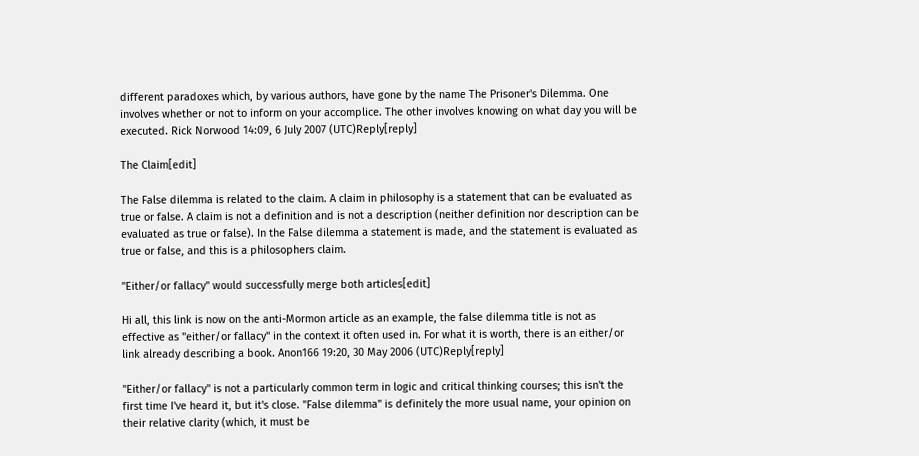different paradoxes which, by various authors, have gone by the name The Prisoner's Dilemma. One involves whether or not to inform on your accomplice. The other involves knowing on what day you will be executed. Rick Norwood 14:09, 6 July 2007 (UTC)Reply[reply]

The Claim[edit]

The False dilemma is related to the claim. A claim in philosophy is a statement that can be evaluated as true or false. A claim is not a definition and is not a description (neither definition nor description can be evaluated as true or false). In the False dilemma a statement is made, and the statement is evaluated as true or false, and this is a philosophers claim.

"Either/or fallacy" would successfully merge both articles[edit]

Hi all, this link is now on the anti-Mormon article as an example, the false dilemma title is not as effective as "either/or fallacy" in the context it often used in. For what it is worth, there is an either/or link already describing a book. Anon166 19:20, 30 May 2006 (UTC)Reply[reply]

"Either/or fallacy" is not a particularly common term in logic and critical thinking courses; this isn't the first time I've heard it, but it's close. "False dilemma" is definitely the more usual name, your opinion on their relative clarity (which, it must be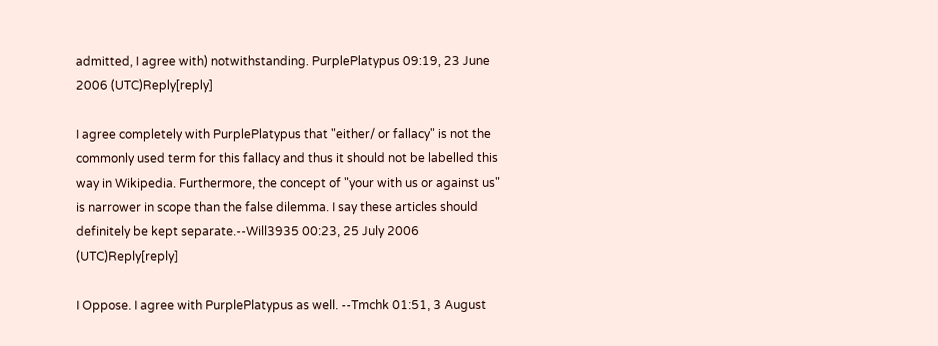admitted, I agree with) notwithstanding. PurplePlatypus 09:19, 23 June 2006 (UTC)Reply[reply]

I agree completely with PurplePlatypus that "either/ or fallacy" is not the commonly used term for this fallacy and thus it should not be labelled this way in Wikipedia. Furthermore, the concept of "your with us or against us" is narrower in scope than the false dilemma. I say these articles should definitely be kept separate.--Will3935 00:23, 25 July 2006 (UTC)Reply[reply]

I Oppose. I agree with PurplePlatypus as well. --Tmchk 01:51, 3 August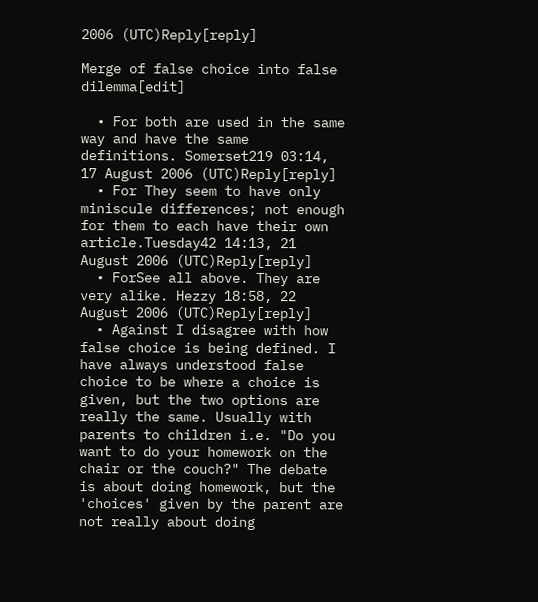2006 (UTC)Reply[reply]

Merge of false choice into false dilemma[edit]

  • For both are used in the same way and have the same definitions. Somerset219 03:14, 17 August 2006 (UTC)Reply[reply]
  • For They seem to have only miniscule differences; not enough for them to each have their own article.Tuesday42 14:13, 21 August 2006 (UTC)Reply[reply]
  • ForSee all above. They are very alike. Hezzy 18:58, 22 August 2006 (UTC)Reply[reply]
  • Against I disagree with how false choice is being defined. I have always understood false choice to be where a choice is given, but the two options are really the same. Usually with parents to children i.e. "Do you want to do your homework on the chair or the couch?" The debate is about doing homework, but the 'choices' given by the parent are not really about doing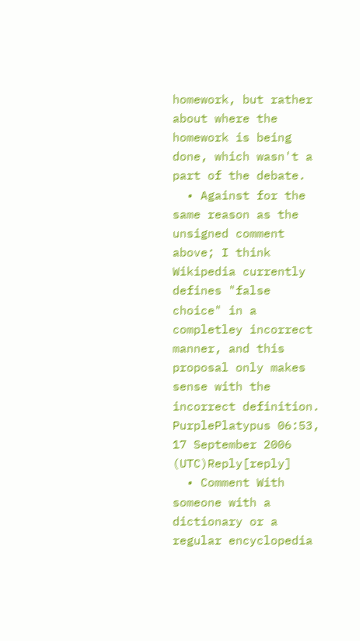homework, but rather about where the homework is being done, which wasn't a part of the debate.
  • Against for the same reason as the unsigned comment above; I think Wikipedia currently defines "false choice" in a completley incorrect manner, and this proposal only makes sense with the incorrect definition. PurplePlatypus 06:53, 17 September 2006 (UTC)Reply[reply]
  • Comment With someone with a dictionary or a regular encyclopedia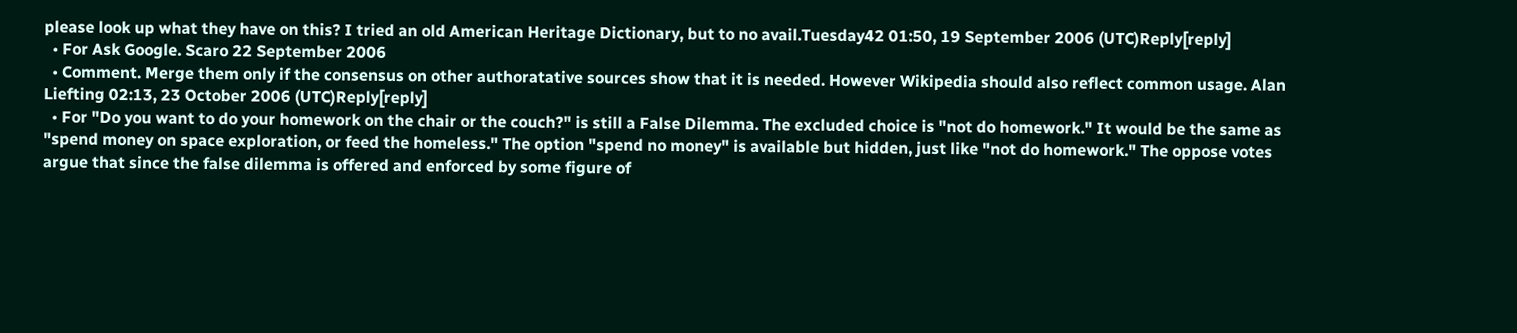please look up what they have on this? I tried an old American Heritage Dictionary, but to no avail.Tuesday42 01:50, 19 September 2006 (UTC)Reply[reply]
  • For Ask Google. Scaro 22 September 2006
  • Comment. Merge them only if the consensus on other authoratative sources show that it is needed. However Wikipedia should also reflect common usage. Alan Liefting 02:13, 23 October 2006 (UTC)Reply[reply]
  • For "Do you want to do your homework on the chair or the couch?" is still a False Dilemma. The excluded choice is "not do homework." It would be the same as "spend money on space exploration, or feed the homeless." The option "spend no money" is available but hidden, just like "not do homework." The oppose votes argue that since the false dilemma is offered and enforced by some figure of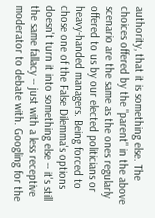authority, that it is something else. The choices offered by the "parent" in the above scenario are the same as the ones regularly offered to us by our elected politicians or heavy-handed managers. Being forced to chose one of the False Dilemma's options doesn't turn it into something else -- it's still the same fallacy -- just with a less receptive moderator to debate with. Googling for the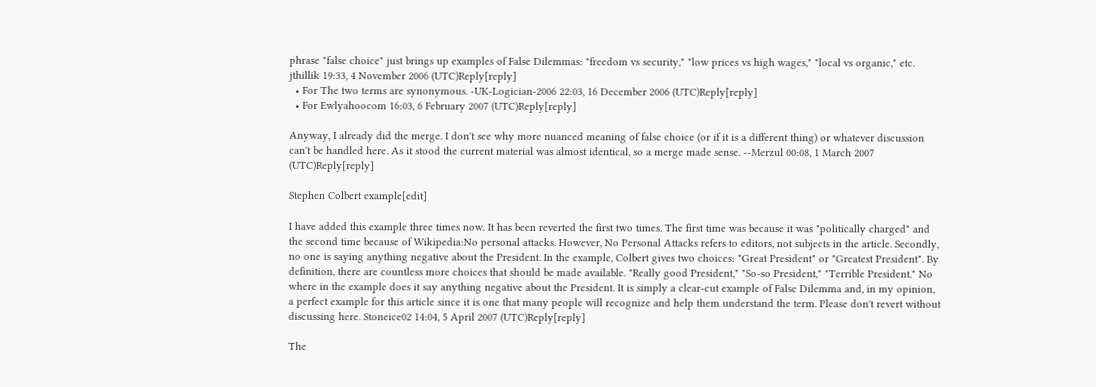phrase "false choice" just brings up examples of False Dilemmas: "freedom vs security," "low prices vs high wages," "local vs organic," etc. jthillik 19:33, 4 November 2006 (UTC)Reply[reply]
  • For The two terms are synonymous. -UK-Logician-2006 22:03, 16 December 2006 (UTC)Reply[reply]
  • For Ewlyahoocom 16:03, 6 February 2007 (UTC)Reply[reply]

Anyway, I already did the merge. I don't see why more nuanced meaning of false choice (or if it is a different thing) or whatever discussion can't be handled here. As it stood the current material was almost identical, so a merge made sense. --Merzul 00:08, 1 March 2007 (UTC)Reply[reply]

Stephen Colbert example[edit]

I have added this example three times now. It has been reverted the first two times. The first time was because it was "politically charged" and the second time because of Wikipedia:No personal attacks. However, No Personal Attacks refers to editors, not subjects in the article. Secondly, no one is saying anything negative about the President. In the example, Colbert gives two choices: "Great President" or "Greatest President". By definition, there are countless more choices that should be made available. "Really good President," "So-so President," "Terrible President." No where in the example does it say anything negative about the President. It is simply a clear-cut example of False Dilemma and, in my opinion, a perfect example for this article since it is one that many people will recognize and help them understand the term. Please don't revert without discussing here. Stoneice02 14:04, 5 April 2007 (UTC)Reply[reply]

The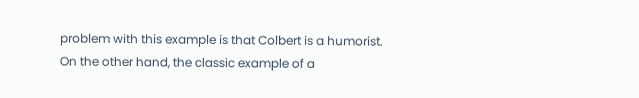problem with this example is that Colbert is a humorist. On the other hand, the classic example of a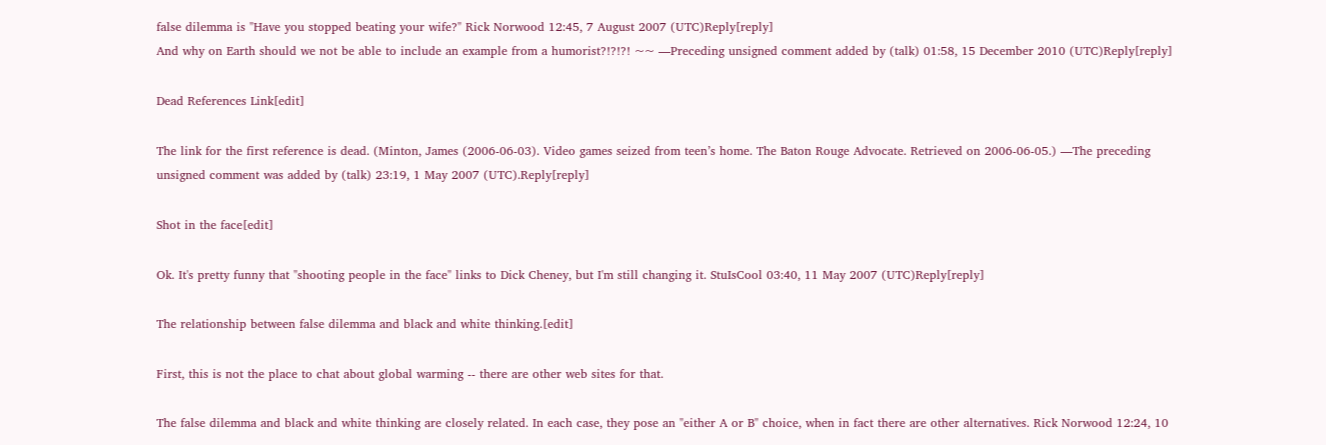false dilemma is "Have you stopped beating your wife?" Rick Norwood 12:45, 7 August 2007 (UTC)Reply[reply]
And why on Earth should we not be able to include an example from a humorist?!?!?! ~~ —Preceding unsigned comment added by (talk) 01:58, 15 December 2010 (UTC)Reply[reply]

Dead References Link[edit]

The link for the first reference is dead. (Minton, James (2006-06-03). Video games seized from teen’s home. The Baton Rouge Advocate. Retrieved on 2006-06-05.) —The preceding unsigned comment was added by (talk) 23:19, 1 May 2007 (UTC).Reply[reply]

Shot in the face[edit]

Ok. It's pretty funny that "shooting people in the face" links to Dick Cheney, but I'm still changing it. StuIsCool 03:40, 11 May 2007 (UTC)Reply[reply]

The relationship between false dilemma and black and white thinking.[edit]

First, this is not the place to chat about global warming -- there are other web sites for that.

The false dilemma and black and white thinking are closely related. In each case, they pose an "either A or B" choice, when in fact there are other alternatives. Rick Norwood 12:24, 10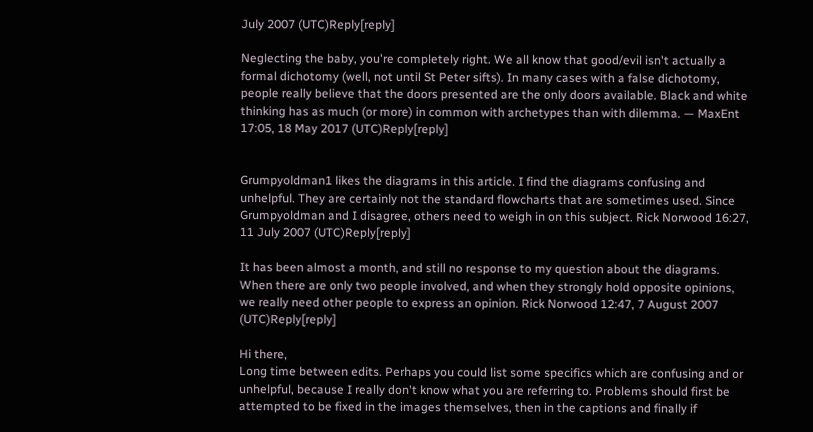July 2007 (UTC)Reply[reply]

Neglecting the baby, you're completely right. We all know that good/evil isn't actually a formal dichotomy (well, not until St Peter sifts). In many cases with a false dichotomy, people really believe that the doors presented are the only doors available. Black and white thinking has as much (or more) in common with archetypes than with dilemma. — MaxEnt 17:05, 18 May 2017 (UTC)Reply[reply]


Grumpyoldman1 likes the diagrams in this article. I find the diagrams confusing and unhelpful. They are certainly not the standard flowcharts that are sometimes used. Since Grumpyoldman and I disagree, others need to weigh in on this subject. Rick Norwood 16:27, 11 July 2007 (UTC)Reply[reply]

It has been almost a month, and still no response to my question about the diagrams. When there are only two people involved, and when they strongly hold opposite opinions, we really need other people to express an opinion. Rick Norwood 12:47, 7 August 2007 (UTC)Reply[reply]

Hi there,
Long time between edits. Perhaps you could list some specifics which are confusing and or unhelpful, because I really don't know what you are referring to. Problems should first be attempted to be fixed in the images themselves, then in the captions and finally if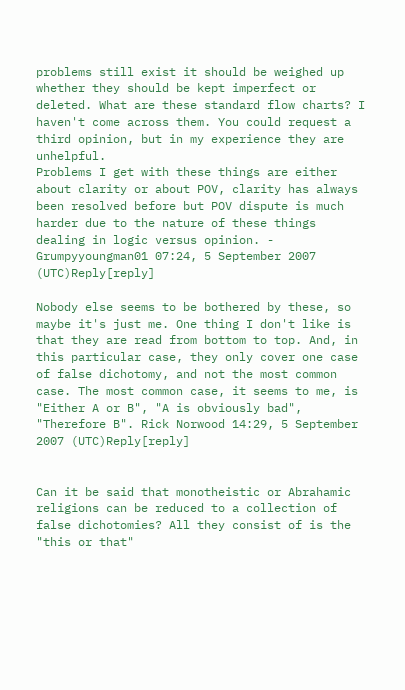problems still exist it should be weighed up whether they should be kept imperfect or deleted. What are these standard flow charts? I haven't come across them. You could request a third opinion, but in my experience they are unhelpful.
Problems I get with these things are either about clarity or about POV, clarity has always been resolved before but POV dispute is much harder due to the nature of these things dealing in logic versus opinion. - Grumpyyoungman01 07:24, 5 September 2007 (UTC)Reply[reply]

Nobody else seems to be bothered by these, so maybe it's just me. One thing I don't like is that they are read from bottom to top. And, in this particular case, they only cover one case of false dichotomy, and not the most common case. The most common case, it seems to me, is "Either A or B", "A is obviously bad", "Therefore B". Rick Norwood 14:29, 5 September 2007 (UTC)Reply[reply]


Can it be said that monotheistic or Abrahamic religions can be reduced to a collection of false dichotomies? All they consist of is the "this or that"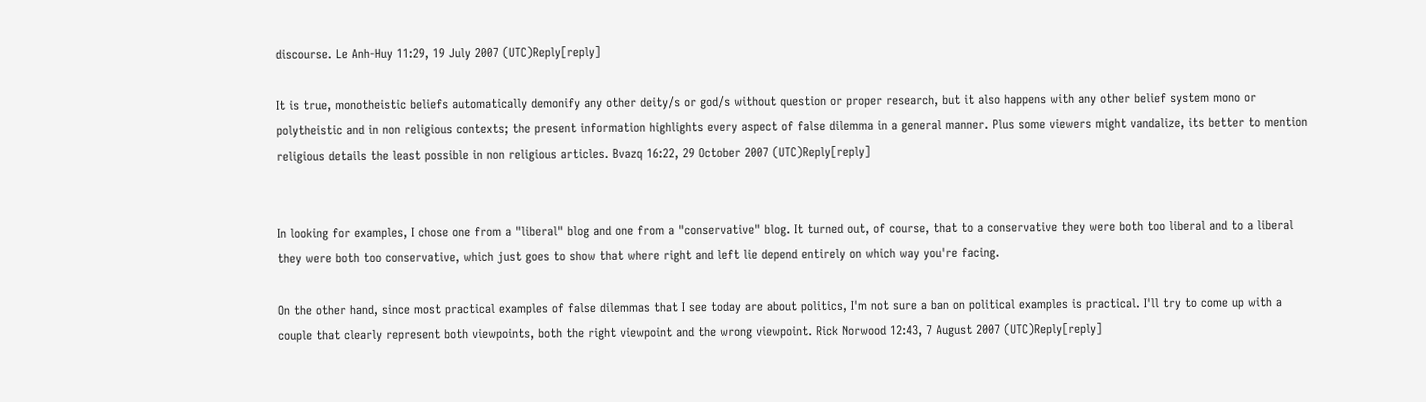discourse. Le Anh-Huy 11:29, 19 July 2007 (UTC)Reply[reply]

It is true, monotheistic beliefs automatically demonify any other deity/s or god/s without question or proper research, but it also happens with any other belief system mono or polytheistic and in non religious contexts; the present information highlights every aspect of false dilemma in a general manner. Plus some viewers might vandalize, its better to mention religious details the least possible in non religious articles. Bvazq 16:22, 29 October 2007 (UTC)Reply[reply]


In looking for examples, I chose one from a "liberal" blog and one from a "conservative" blog. It turned out, of course, that to a conservative they were both too liberal and to a liberal they were both too conservative, which just goes to show that where right and left lie depend entirely on which way you're facing.

On the other hand, since most practical examples of false dilemmas that I see today are about politics, I'm not sure a ban on political examples is practical. I'll try to come up with a couple that clearly represent both viewpoints, both the right viewpoint and the wrong viewpoint. Rick Norwood 12:43, 7 August 2007 (UTC)Reply[reply]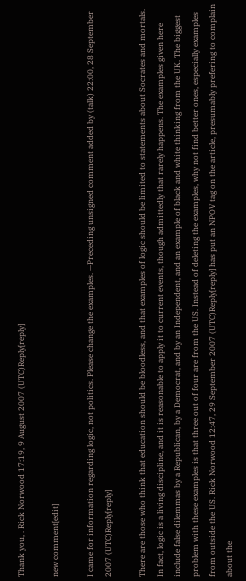Thank you, . Rick Norwood 17:19, 9 August 2007 (UTC)Reply[reply]

new comment[edit]

I came for information regarding logic, not politics. Please change the examples. —Preceding unsigned comment added by (talk) 22:00, 28 September 2007 (UTC)Reply[reply]

There are those who think that education should be bloodless, and that examples of logic should be limited to statements about Socrates and mortals. In fact, logic is a living discipline, and it is reasonable to apply it to current events, though admittedly that rarely happens. The examples given here include false dilemmas by a Republican, by a Democrat, and by an Independent, and an example of black and white thinking from the UK. The biggest problem with these examples is that three out of four are from the US. Instead of deleting the examples, why not find better ones, especially examples from outside the US. Rick Norwood 12:47, 29 September 2007 (UTC)Reply[reply] has put an NPOV tag on the article, presumably prefering to complain about the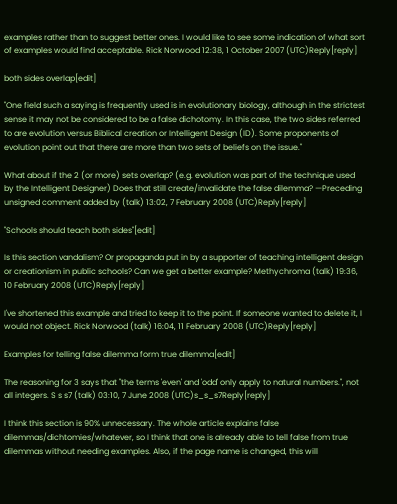examples rather than to suggest better ones. I would like to see some indication of what sort of examples would find acceptable. Rick Norwood 12:38, 1 October 2007 (UTC)Reply[reply]

both sides overlap[edit]

"One field such a saying is frequently used is in evolutionary biology, although in the strictest sense it may not be considered to be a false dichotomy. In this case, the two sides referred to are evolution versus Biblical creation or Intelligent Design (ID). Some proponents of evolution point out that there are more than two sets of beliefs on the issue."

What about if the 2 (or more) sets overlap? (e.g. evolution was part of the technique used by the Intelligent Designer) Does that still create/invalidate the false dilemma? —Preceding unsigned comment added by (talk) 13:02, 7 February 2008 (UTC)Reply[reply]

"Schools should teach both sides"[edit]

Is this section vandalism? Or propaganda put in by a supporter of teaching intelligent design or creationism in public schools? Can we get a better example? Methychroma (talk) 19:36, 10 February 2008 (UTC)Reply[reply]

I've shortened this example and tried to keep it to the point. If someone wanted to delete it, I would not object. Rick Norwood (talk) 16:04, 11 February 2008 (UTC)Reply[reply]

Examples for telling false dilemma form true dilemma[edit]

The reasoning for 3 says that "the terms 'even' and 'odd' only apply to natural numbers.", not all integers. S s s7 (talk) 03:10, 7 June 2008 (UTC)s_s_s7Reply[reply]

I think this section is 90% unnecessary. The whole article explains false dilemmas/dichtomies/whatever, so I think that one is already able to tell false from true dilemmas without needing examples. Also, if the page name is changed, this will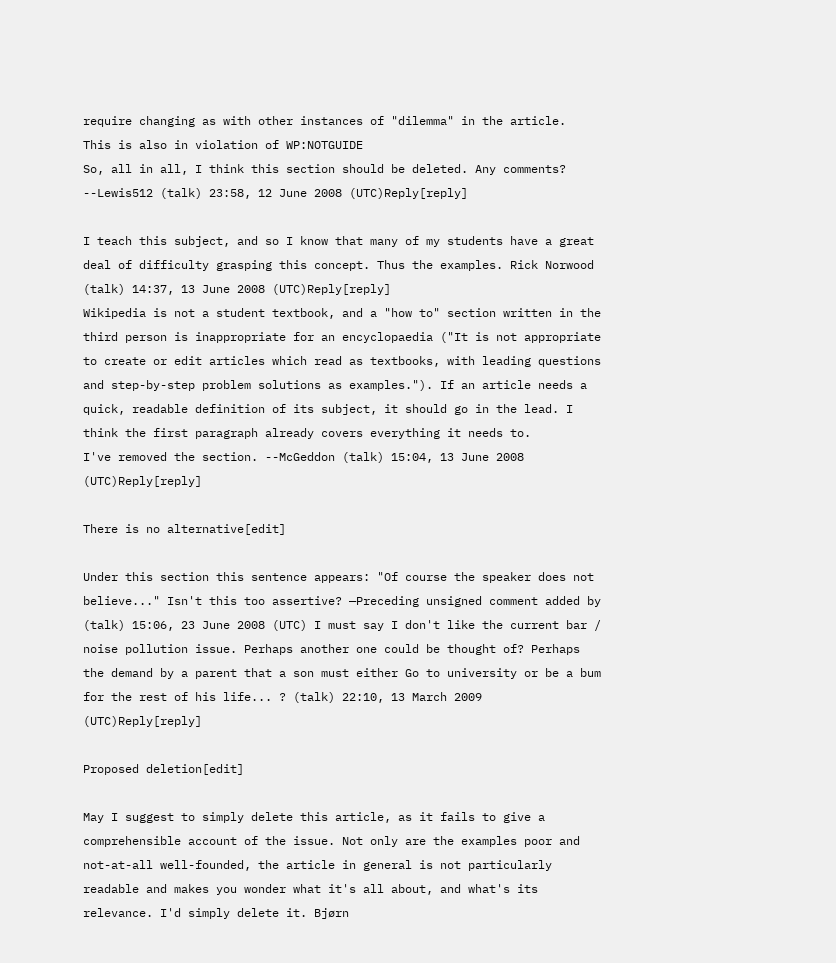require changing as with other instances of "dilemma" in the article.
This is also in violation of WP:NOTGUIDE
So, all in all, I think this section should be deleted. Any comments? --Lewis512 (talk) 23:58, 12 June 2008 (UTC)Reply[reply]

I teach this subject, and so I know that many of my students have a great deal of difficulty grasping this concept. Thus the examples. Rick Norwood (talk) 14:37, 13 June 2008 (UTC)Reply[reply]
Wikipedia is not a student textbook, and a "how to" section written in the third person is inappropriate for an encyclopaedia ("It is not appropriate to create or edit articles which read as textbooks, with leading questions and step-by-step problem solutions as examples."). If an article needs a quick, readable definition of its subject, it should go in the lead. I think the first paragraph already covers everything it needs to.
I've removed the section. --McGeddon (talk) 15:04, 13 June 2008 (UTC)Reply[reply]

There is no alternative[edit]

Under this section this sentence appears: "Of course the speaker does not believe..." Isn't this too assertive? —Preceding unsigned comment added by (talk) 15:06, 23 June 2008 (UTC) I must say I don't like the current bar / noise pollution issue. Perhaps another one could be thought of? Perhaps the demand by a parent that a son must either Go to university or be a bum for the rest of his life... ? (talk) 22:10, 13 March 2009 (UTC)Reply[reply]

Proposed deletion[edit]

May I suggest to simply delete this article, as it fails to give a comprehensible account of the issue. Not only are the examples poor and not-at-all well-founded, the article in general is not particularly readable and makes you wonder what it's all about, and what's its relevance. I'd simply delete it. Bjørn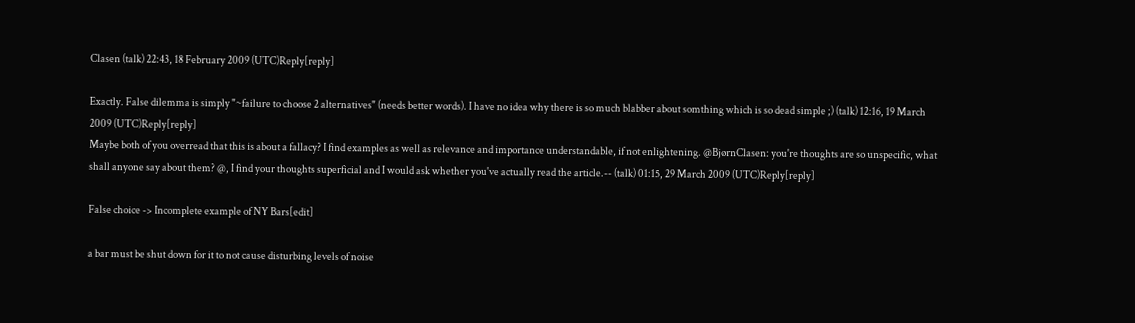Clasen (talk) 22:43, 18 February 2009 (UTC)Reply[reply]

Exactly. False dilemma is simply "~failure to choose 2 alternatives" (needs better words). I have no idea why there is so much blabber about somthing which is so dead simple ;) (talk) 12:16, 19 March 2009 (UTC)Reply[reply]
Maybe both of you overread that this is about a fallacy? I find examples as well as relevance and importance understandable, if not enlightening. @BjørnClasen: you're thoughts are so unspecific, what shall anyone say about them? @, I find your thoughts superficial and I would ask whether you've actually read the article.-- (talk) 01:15, 29 March 2009 (UTC)Reply[reply]

False choice -> Incomplete example of NY Bars[edit]

a bar must be shut down for it to not cause disturbing levels of noise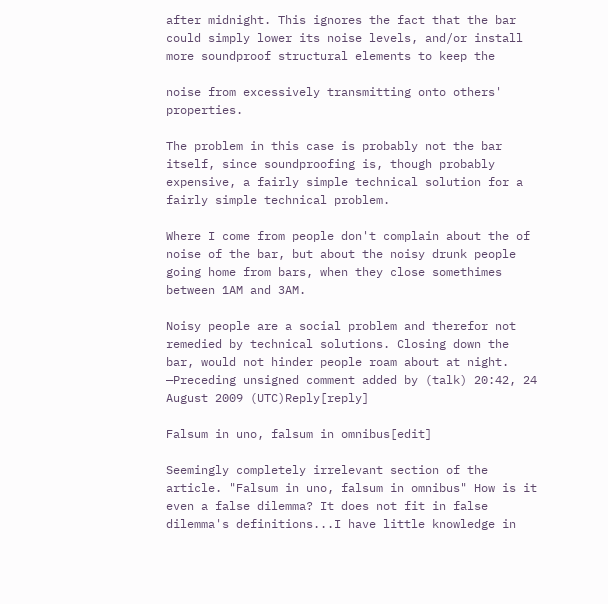after midnight. This ignores the fact that the bar could simply lower its noise levels, and/or install more soundproof structural elements to keep the

noise from excessively transmitting onto others' properties.

The problem in this case is probably not the bar itself, since soundproofing is, though probably expensive, a fairly simple technical solution for a fairly simple technical problem.

Where I come from people don't complain about the of noise of the bar, but about the noisy drunk people going home from bars, when they close somethimes between 1AM and 3AM.

Noisy people are a social problem and therefor not remedied by technical solutions. Closing down the bar, would not hinder people roam about at night. —Preceding unsigned comment added by (talk) 20:42, 24 August 2009 (UTC)Reply[reply]

Falsum in uno, falsum in omnibus[edit]

Seemingly completely irrelevant section of the article. "Falsum in uno, falsum in omnibus" How is it even a false dilemma? It does not fit in false dilemma's definitions...I have little knowledge in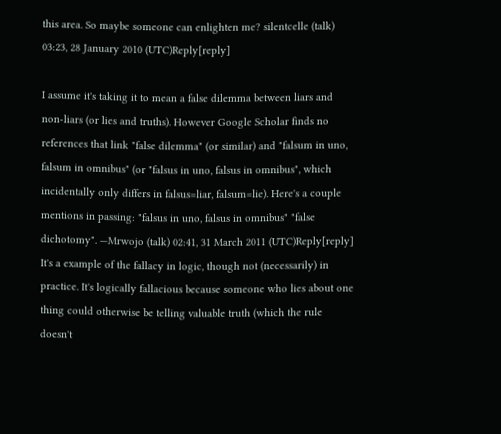this area. So maybe someone can enlighten me? silentcelle (talk) 03:23, 28 January 2010 (UTC)Reply[reply]

I assume it's taking it to mean a false dilemma between liars and non-liars (or lies and truths). However Google Scholar finds no references that link "false dilemma" (or similar) and "falsum in uno, falsum in omnibus" (or "falsus in uno, falsus in omnibus", which incidentally only differs in falsus=liar, falsum=lie). Here's a couple mentions in passing: "falsus in uno, falsus in omnibus" "false dichotomy". —Mrwojo (talk) 02:41, 31 March 2011 (UTC)Reply[reply]
It's a example of the fallacy in logic, though not (necessarily) in practice. It's logically fallacious because someone who lies about one thing could otherwise be telling valuable truth (which the rule doesn't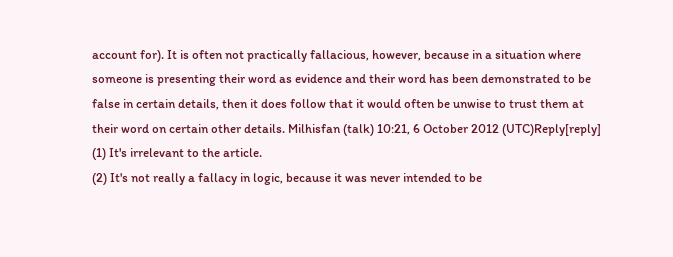account for). It is often not practically fallacious, however, because in a situation where someone is presenting their word as evidence and their word has been demonstrated to be false in certain details, then it does follow that it would often be unwise to trust them at their word on certain other details. Milhisfan (talk) 10:21, 6 October 2012 (UTC)Reply[reply]
(1) It's irrelevant to the article.
(2) It's not really a fallacy in logic, because it was never intended to be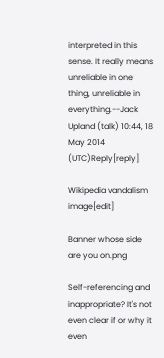interpreted in this sense. It really means unreliable in one thing, unreliable in everything.--Jack Upland (talk) 10:44, 18 May 2014 (UTC)Reply[reply]

Wikipedia vandalism image[edit]

Banner whose side are you on.png

Self-referencing and inappropriate? It's not even clear if or why it even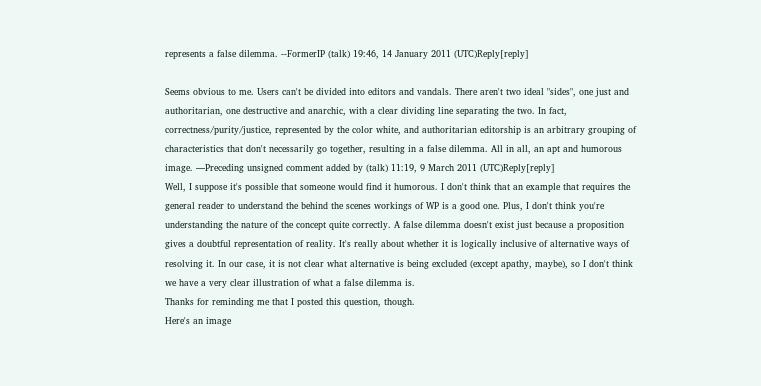represents a false dilemma. --FormerIP (talk) 19:46, 14 January 2011 (UTC)Reply[reply]

Seems obvious to me. Users can't be divided into editors and vandals. There aren't two ideal "sides", one just and authoritarian, one destructive and anarchic, with a clear dividing line separating the two. In fact, correctness/purity/justice, represented by the color white, and authoritarian editorship is an arbitrary grouping of characteristics that don't necessarily go together, resulting in a false dilemma. All in all, an apt and humorous image. —Preceding unsigned comment added by (talk) 11:19, 9 March 2011 (UTC)Reply[reply]
Well, I suppose it's possible that someone would find it humorous. I don't think that an example that requires the general reader to understand the behind the scenes workings of WP is a good one. Plus, I don't think you're understanding the nature of the concept quite correctly. A false dilemma doesn't exist just because a proposition gives a doubtful representation of reality. It's really about whether it is logically inclusive of alternative ways of resolving it. In our case, it is not clear what alternative is being excluded (except apathy, maybe), so I don't think we have a very clear illustration of what a false dilemma is.
Thanks for reminding me that I posted this question, though.
Here's an image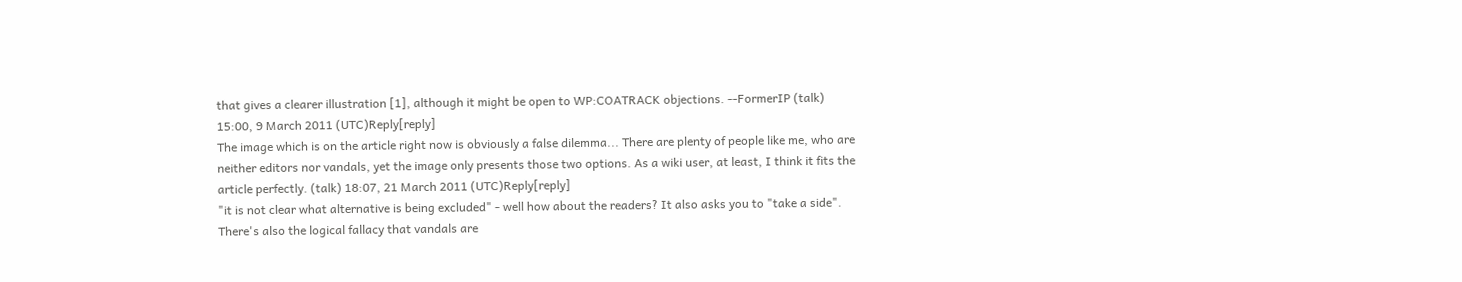that gives a clearer illustration [1], although it might be open to WP:COATRACK objections. --FormerIP (talk) 15:00, 9 March 2011 (UTC)Reply[reply]
The image which is on the article right now is obviously a false dilemma... There are plenty of people like me, who are neither editors nor vandals, yet the image only presents those two options. As a wiki user, at least, I think it fits the article perfectly. (talk) 18:07, 21 March 2011 (UTC)Reply[reply]
"it is not clear what alternative is being excluded" - well how about the readers? It also asks you to "take a side". There's also the logical fallacy that vandals are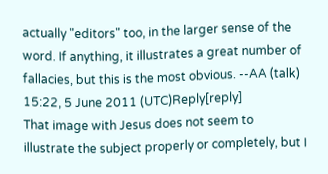actually "editors" too, in the larger sense of the word. If anything, it illustrates a great number of fallacies, but this is the most obvious. --AA (talk) 15:22, 5 June 2011 (UTC)Reply[reply]
That image with Jesus does not seem to illustrate the subject properly or completely, but I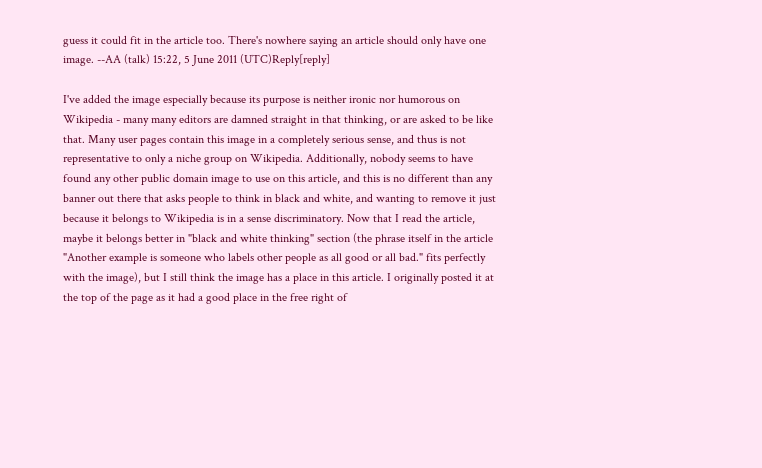guess it could fit in the article too. There's nowhere saying an article should only have one image. --AA (talk) 15:22, 5 June 2011 (UTC)Reply[reply]

I've added the image especially because its purpose is neither ironic nor humorous on Wikipedia - many many editors are damned straight in that thinking, or are asked to be like that. Many user pages contain this image in a completely serious sense, and thus is not representative to only a niche group on Wikipedia. Additionally, nobody seems to have found any other public domain image to use on this article, and this is no different than any banner out there that asks people to think in black and white, and wanting to remove it just because it belongs to Wikipedia is in a sense discriminatory. Now that I read the article, maybe it belongs better in "black and white thinking" section (the phrase itself in the article "Another example is someone who labels other people as all good or all bad." fits perfectly with the image), but I still think the image has a place in this article. I originally posted it at the top of the page as it had a good place in the free right of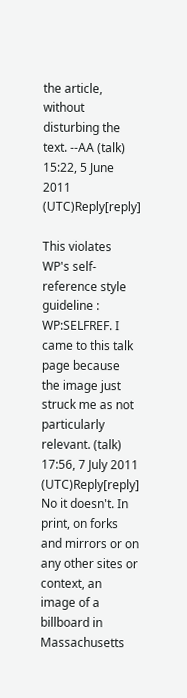the article, without disturbing the text. --AA (talk) 15:22, 5 June 2011 (UTC)Reply[reply]

This violates WP's self-reference style guideline : WP:SELFREF. I came to this talk page because the image just struck me as not particularly relevant. (talk) 17:56, 7 July 2011 (UTC)Reply[reply]
No it doesn't. In print, on forks and mirrors or on any other sites or context, an image of a billboard in Massachusetts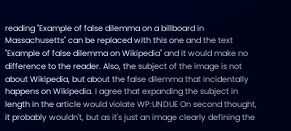reading "Example of false dilemma on a billboard in Massachusetts" can be replaced with this one and the text "Example of false dilemma on Wikipedia" and it would make no difference to the reader. Also, the subject of the image is not about Wikipedia, but about the false dilemma that incidentally happens on Wikipedia. I agree that expanding the subject in length in the article would violate WP:UNDUE On second thought, it probably wouldn't, but as it's just an image clearly defining the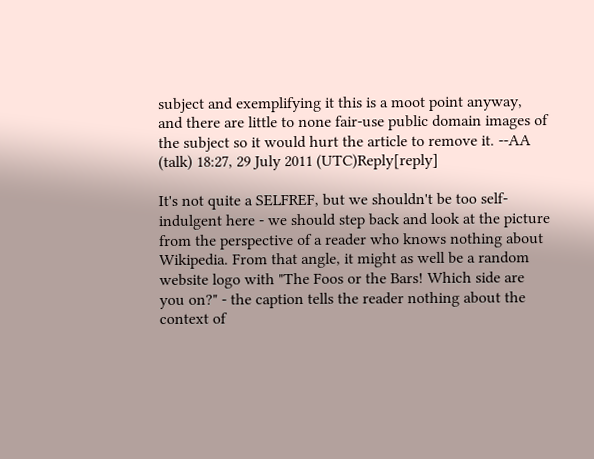subject and exemplifying it this is a moot point anyway, and there are little to none fair-use public domain images of the subject so it would hurt the article to remove it. --AA (talk) 18:27, 29 July 2011 (UTC)Reply[reply]

It's not quite a SELFREF, but we shouldn't be too self-indulgent here - we should step back and look at the picture from the perspective of a reader who knows nothing about Wikipedia. From that angle, it might as well be a random website logo with "The Foos or the Bars! Which side are you on?" - the caption tells the reader nothing about the context of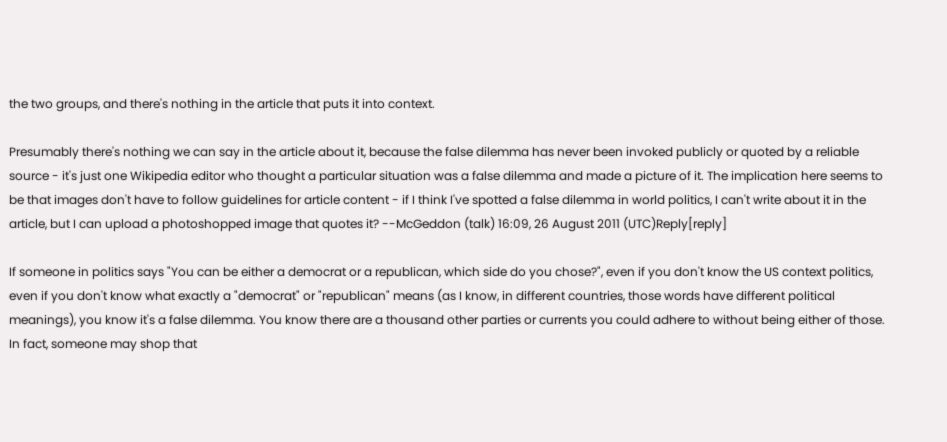the two groups, and there's nothing in the article that puts it into context.

Presumably there's nothing we can say in the article about it, because the false dilemma has never been invoked publicly or quoted by a reliable source - it's just one Wikipedia editor who thought a particular situation was a false dilemma and made a picture of it. The implication here seems to be that images don't have to follow guidelines for article content - if I think I've spotted a false dilemma in world politics, I can't write about it in the article, but I can upload a photoshopped image that quotes it? --McGeddon (talk) 16:09, 26 August 2011 (UTC)Reply[reply]

If someone in politics says "You can be either a democrat or a republican, which side do you chose?", even if you don't know the US context politics, even if you don't know what exactly a "democrat" or "republican" means (as I know, in different countries, those words have different political meanings), you know it's a false dilemma. You know there are a thousand other parties or currents you could adhere to without being either of those. In fact, someone may shop that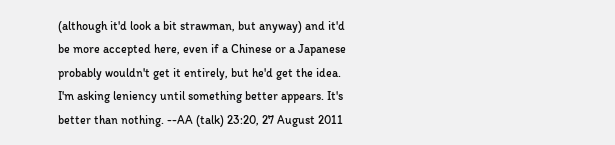(although it'd look a bit strawman, but anyway) and it'd be more accepted here, even if a Chinese or a Japanese probably wouldn't get it entirely, but he'd get the idea. I'm asking leniency until something better appears. It's better than nothing. --AA (talk) 23:20, 27 August 2011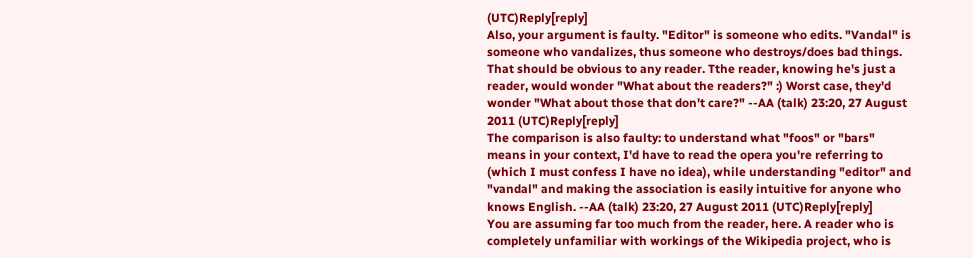(UTC)Reply[reply]
Also, your argument is faulty. "Editor" is someone who edits. "Vandal" is someone who vandalizes, thus someone who destroys/does bad things. That should be obvious to any reader. Tthe reader, knowing he's just a reader, would wonder "What about the readers?" :) Worst case, they'd wonder "What about those that don't care?" --AA (talk) 23:20, 27 August 2011 (UTC)Reply[reply]
The comparison is also faulty: to understand what "foos" or "bars" means in your context, I'd have to read the opera you're referring to (which I must confess I have no idea), while understanding "editor" and "vandal" and making the association is easily intuitive for anyone who knows English. --AA (talk) 23:20, 27 August 2011 (UTC)Reply[reply]
You are assuming far too much from the reader, here. A reader who is completely unfamiliar with workings of the Wikipedia project, who is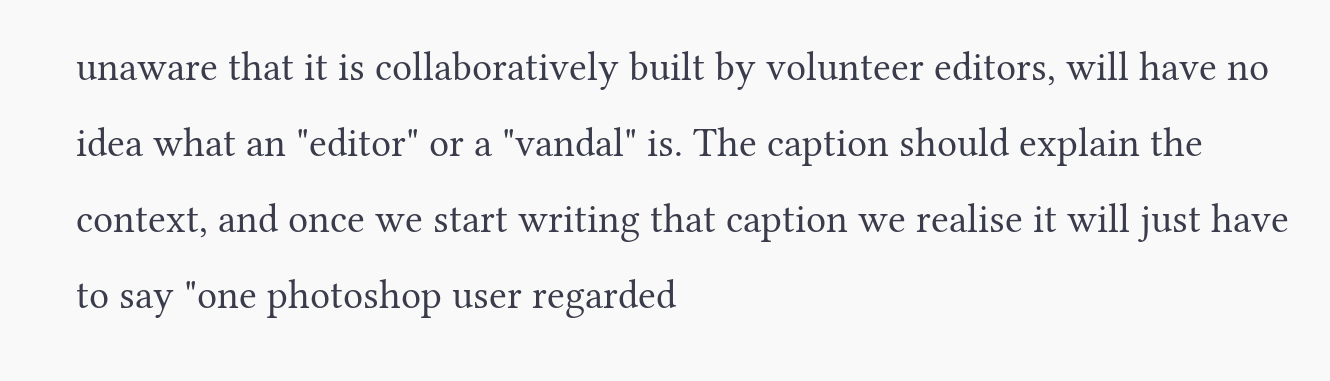unaware that it is collaboratively built by volunteer editors, will have no idea what an "editor" or a "vandal" is. The caption should explain the context, and once we start writing that caption we realise it will just have to say "one photoshop user regarded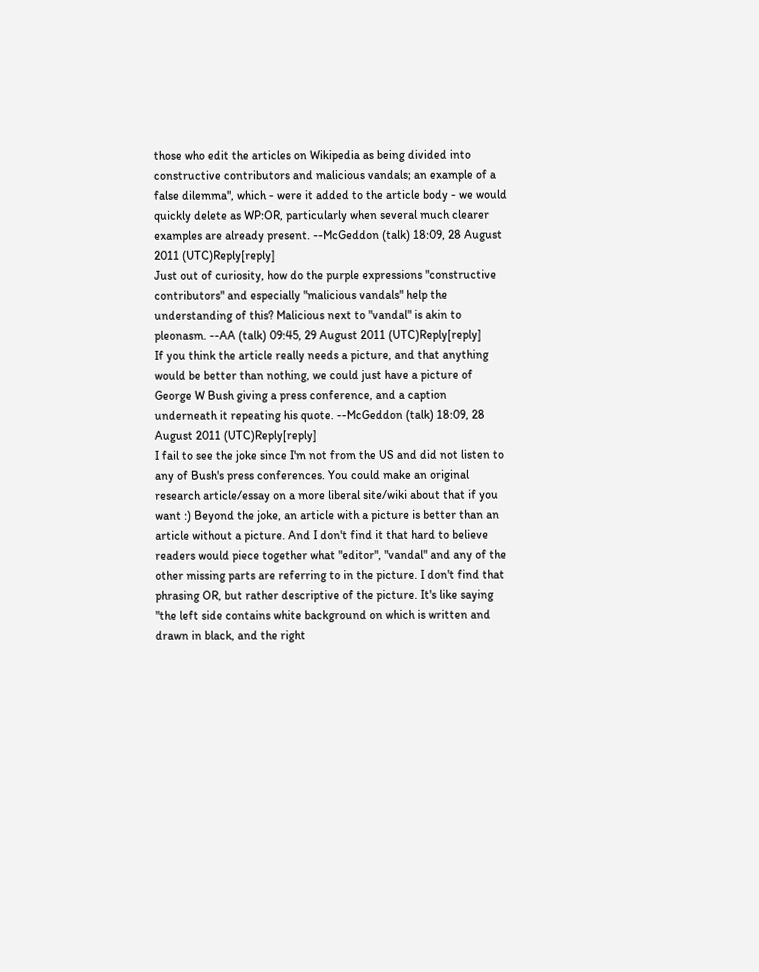those who edit the articles on Wikipedia as being divided into constructive contributors and malicious vandals; an example of a false dilemma", which - were it added to the article body - we would quickly delete as WP:OR, particularly when several much clearer examples are already present. --McGeddon (talk) 18:09, 28 August 2011 (UTC)Reply[reply]
Just out of curiosity, how do the purple expressions "constructive contributors" and especially "malicious vandals" help the understanding of this? Malicious next to "vandal" is akin to pleonasm. --AA (talk) 09:45, 29 August 2011 (UTC)Reply[reply]
If you think the article really needs a picture, and that anything would be better than nothing, we could just have a picture of George W Bush giving a press conference, and a caption underneath it repeating his quote. --McGeddon (talk) 18:09, 28 August 2011 (UTC)Reply[reply]
I fail to see the joke since I'm not from the US and did not listen to any of Bush's press conferences. You could make an original research article/essay on a more liberal site/wiki about that if you want :) Beyond the joke, an article with a picture is better than an article without a picture. And I don't find it that hard to believe readers would piece together what "editor", "vandal" and any of the other missing parts are referring to in the picture. I don't find that phrasing OR, but rather descriptive of the picture. It's like saying "the left side contains white background on which is written and drawn in black, and the right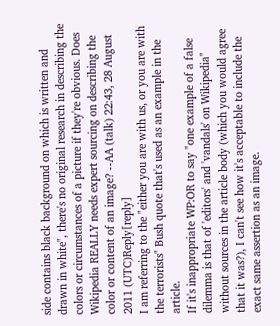side contains black background on which is written and drawn in white", there's no original research in describing the colors or circumstances of a picture if they're obvious. Does Wikipedia REALLY needs expert sourcing on describing the color or content of an image? --AA (talk) 22:43, 28 August 2011 (UTC)Reply[reply]
I am referring to the "either you are with us, or you are with the terrorists" Bush quote that's used as an example in the article.
If it's inappropriate WP:OR to say "one example of a false dilemma is that of 'editors' and 'vandals' on Wikipedia" without sources in the article body (which you would agree that it was?), I can't see how it's acceptable to include the exact same assertion as an image.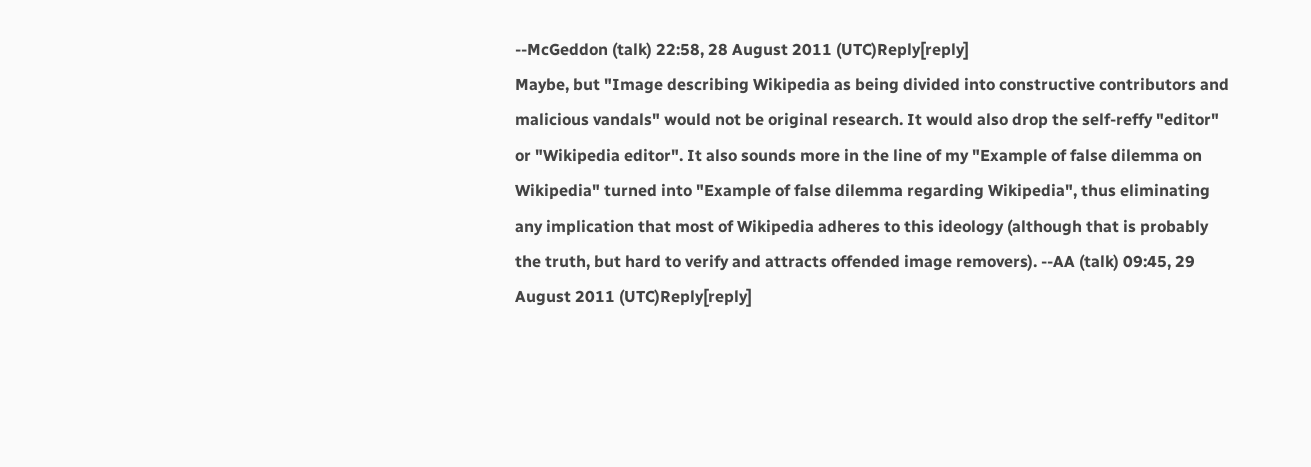--McGeddon (talk) 22:58, 28 August 2011 (UTC)Reply[reply]
Maybe, but "Image describing Wikipedia as being divided into constructive contributors and malicious vandals" would not be original research. It would also drop the self-reffy "editor" or "Wikipedia editor". It also sounds more in the line of my "Example of false dilemma on Wikipedia" turned into "Example of false dilemma regarding Wikipedia", thus eliminating any implication that most of Wikipedia adheres to this ideology (although that is probably the truth, but hard to verify and attracts offended image removers). --AA (talk) 09:45, 29 August 2011 (UTC)Reply[reply]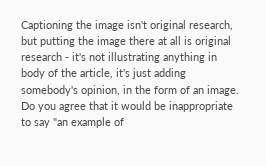Captioning the image isn't original research, but putting the image there at all is original research - it's not illustrating anything in body of the article, it's just adding somebody's opinion, in the form of an image. Do you agree that it would be inappropriate to say "an example of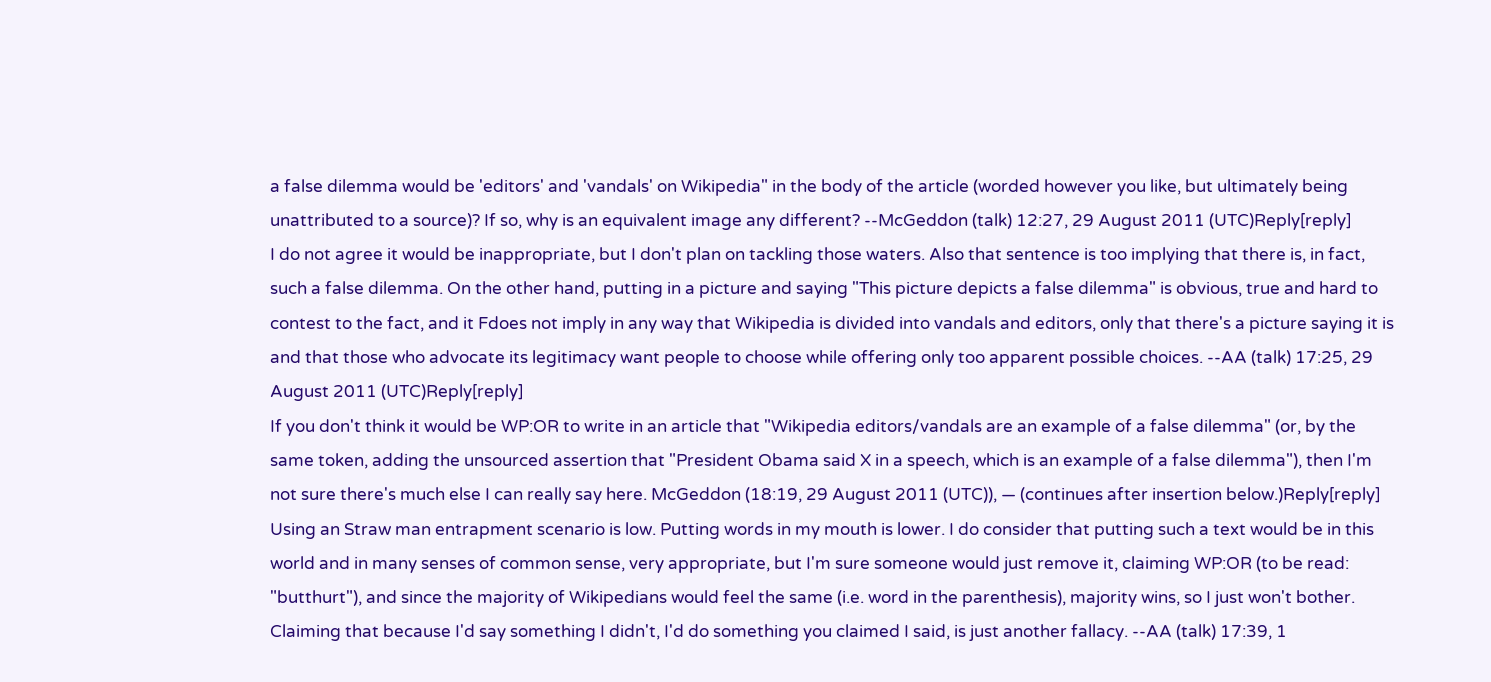a false dilemma would be 'editors' and 'vandals' on Wikipedia" in the body of the article (worded however you like, but ultimately being unattributed to a source)? If so, why is an equivalent image any different? --McGeddon (talk) 12:27, 29 August 2011 (UTC)Reply[reply]
I do not agree it would be inappropriate, but I don't plan on tackling those waters. Also that sentence is too implying that there is, in fact, such a false dilemma. On the other hand, putting in a picture and saying "This picture depicts a false dilemma" is obvious, true and hard to contest to the fact, and it Fdoes not imply in any way that Wikipedia is divided into vandals and editors, only that there's a picture saying it is and that those who advocate its legitimacy want people to choose while offering only too apparent possible choices. --AA (talk) 17:25, 29 August 2011 (UTC)Reply[reply]
If you don't think it would be WP:OR to write in an article that "Wikipedia editors/vandals are an example of a false dilemma" (or, by the same token, adding the unsourced assertion that "President Obama said X in a speech, which is an example of a false dilemma"), then I'm not sure there's much else I can really say here. McGeddon (18:19, 29 August 2011 (UTC)), — (continues after insertion below.)Reply[reply]
Using an Straw man entrapment scenario is low. Putting words in my mouth is lower. I do consider that putting such a text would be in this world and in many senses of common sense, very appropriate, but I'm sure someone would just remove it, claiming WP:OR (to be read: "butthurt"), and since the majority of Wikipedians would feel the same (i.e. word in the parenthesis), majority wins, so I just won't bother. Claiming that because I'd say something I didn't, I'd do something you claimed I said, is just another fallacy. --AA (talk) 17:39, 1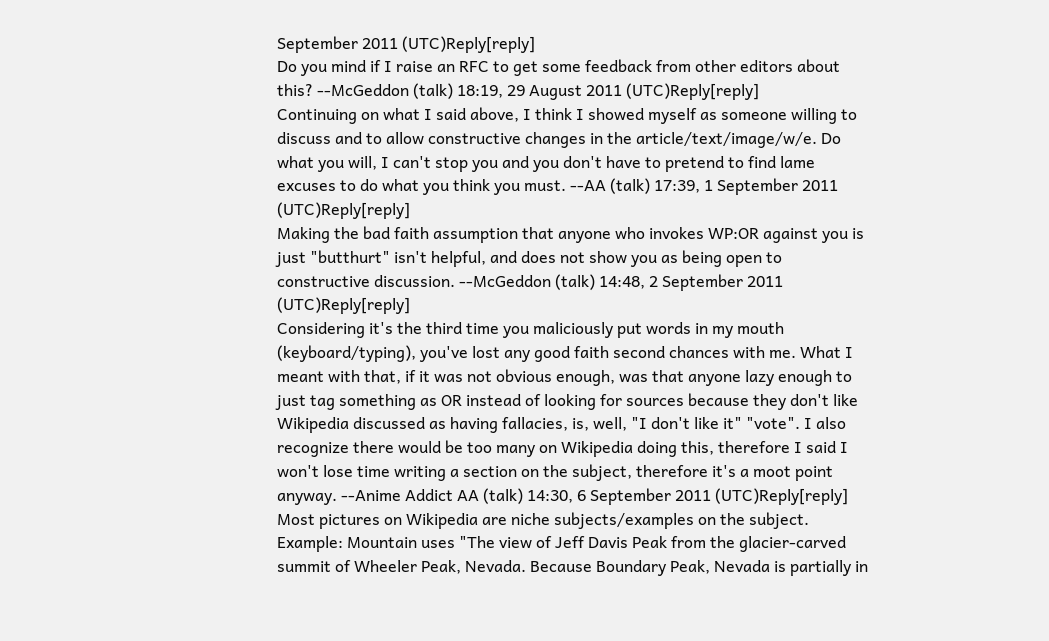September 2011 (UTC)Reply[reply]
Do you mind if I raise an RFC to get some feedback from other editors about this? --McGeddon (talk) 18:19, 29 August 2011 (UTC)Reply[reply]
Continuing on what I said above, I think I showed myself as someone willing to discuss and to allow constructive changes in the article/text/image/w/e. Do what you will, I can't stop you and you don't have to pretend to find lame excuses to do what you think you must. --AA (talk) 17:39, 1 September 2011 (UTC)Reply[reply]
Making the bad faith assumption that anyone who invokes WP:OR against you is just "butthurt" isn't helpful, and does not show you as being open to constructive discussion. --McGeddon (talk) 14:48, 2 September 2011 (UTC)Reply[reply]
Considering it's the third time you maliciously put words in my mouth (keyboard/typing), you've lost any good faith second chances with me. What I meant with that, if it was not obvious enough, was that anyone lazy enough to just tag something as OR instead of looking for sources because they don't like Wikipedia discussed as having fallacies, is, well, "I don't like it" "vote". I also recognize there would be too many on Wikipedia doing this, therefore I said I won't lose time writing a section on the subject, therefore it's a moot point anyway. --Anime Addict AA (talk) 14:30, 6 September 2011 (UTC)Reply[reply]
Most pictures on Wikipedia are niche subjects/examples on the subject. Example: Mountain uses "The view of Jeff Davis Peak from the glacier-carved summit of Wheeler Peak, Nevada. Because Boundary Peak, Nevada is partially in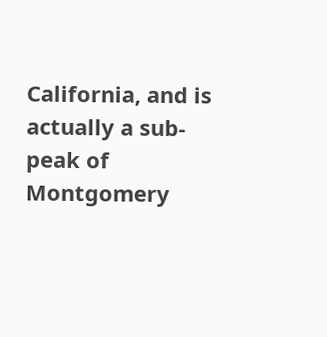California, and is actually a sub-peak of Montgomery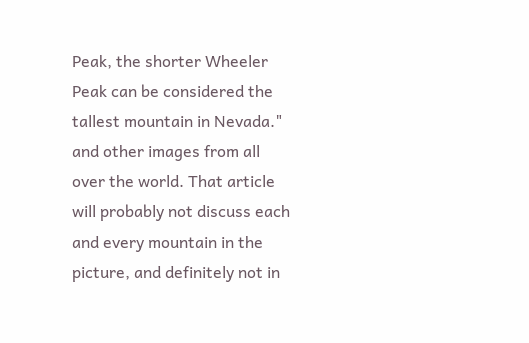Peak, the shorter Wheeler Peak can be considered the tallest mountain in Nevada." and other images from all over the world. That article will probably not discuss each and every mountain in the picture, and definitely not in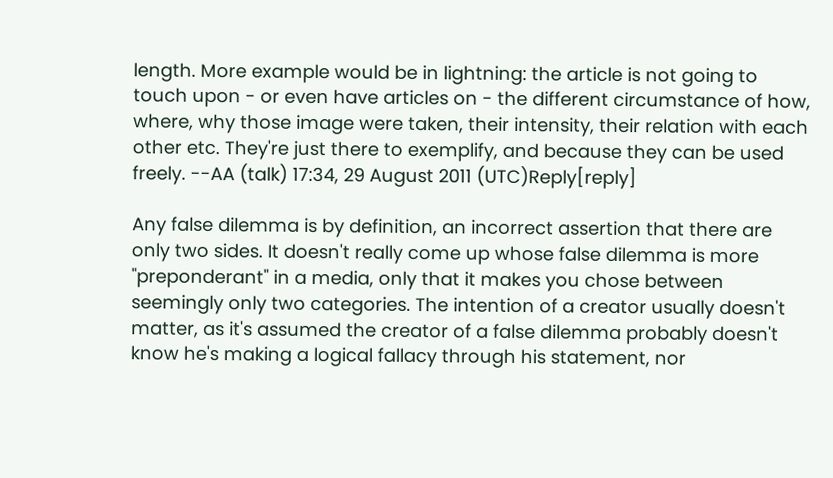length. More example would be in lightning: the article is not going to touch upon - or even have articles on - the different circumstance of how, where, why those image were taken, their intensity, their relation with each other etc. They're just there to exemplify, and because they can be used freely. --AA (talk) 17:34, 29 August 2011 (UTC)Reply[reply]

Any false dilemma is by definition, an incorrect assertion that there are only two sides. It doesn't really come up whose false dilemma is more "preponderant" in a media, only that it makes you chose between seemingly only two categories. The intention of a creator usually doesn't matter, as it's assumed the creator of a false dilemma probably doesn't know he's making a logical fallacy through his statement, nor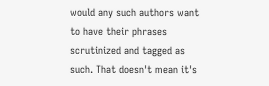would any such authors want to have their phrases scrutinized and tagged as such. That doesn't mean it's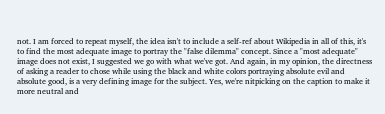not. I am forced to repeat myself, the idea isn't to include a self-ref about Wikipedia in all of this, it's to find the most adequate image to portray the "false dilemma" concept. Since a "most adequate" image does not exist, I suggested we go with what we've got. And again, in my opinion, the directness of asking a reader to chose while using the black and white colors portraying absolute evil and absolute good, is a very defining image for the subject. Yes, we're nitpicking on the caption to make it more neutral and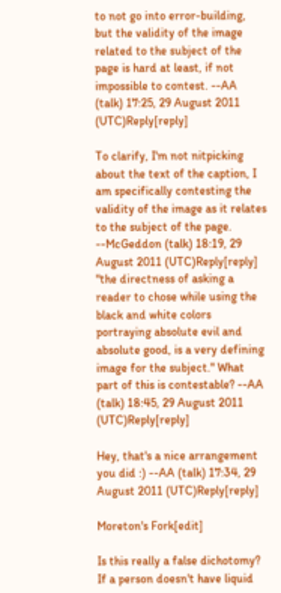to not go into error-building, but the validity of the image related to the subject of the page is hard at least, if not impossible to contest. --AA (talk) 17:25, 29 August 2011 (UTC)Reply[reply]

To clarify, I'm not nitpicking about the text of the caption, I am specifically contesting the validity of the image as it relates to the subject of the page. --McGeddon (talk) 18:19, 29 August 2011 (UTC)Reply[reply]
"the directness of asking a reader to chose while using the black and white colors portraying absolute evil and absolute good, is a very defining image for the subject." What part of this is contestable? --AA (talk) 18:45, 29 August 2011 (UTC)Reply[reply]

Hey, that's a nice arrangement you did :) --AA (talk) 17:34, 29 August 2011 (UTC)Reply[reply]

Moreton's Fork[edit]

Is this really a false dichotomy? If a person doesn't have liquid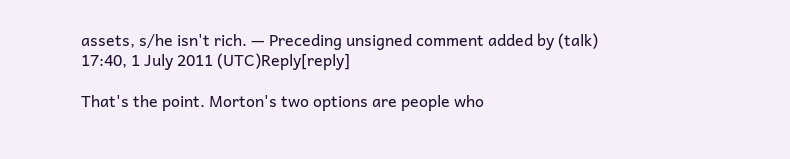assets, s/he isn't rich. — Preceding unsigned comment added by (talk) 17:40, 1 July 2011 (UTC)Reply[reply]

That's the point. Morton's two options are people who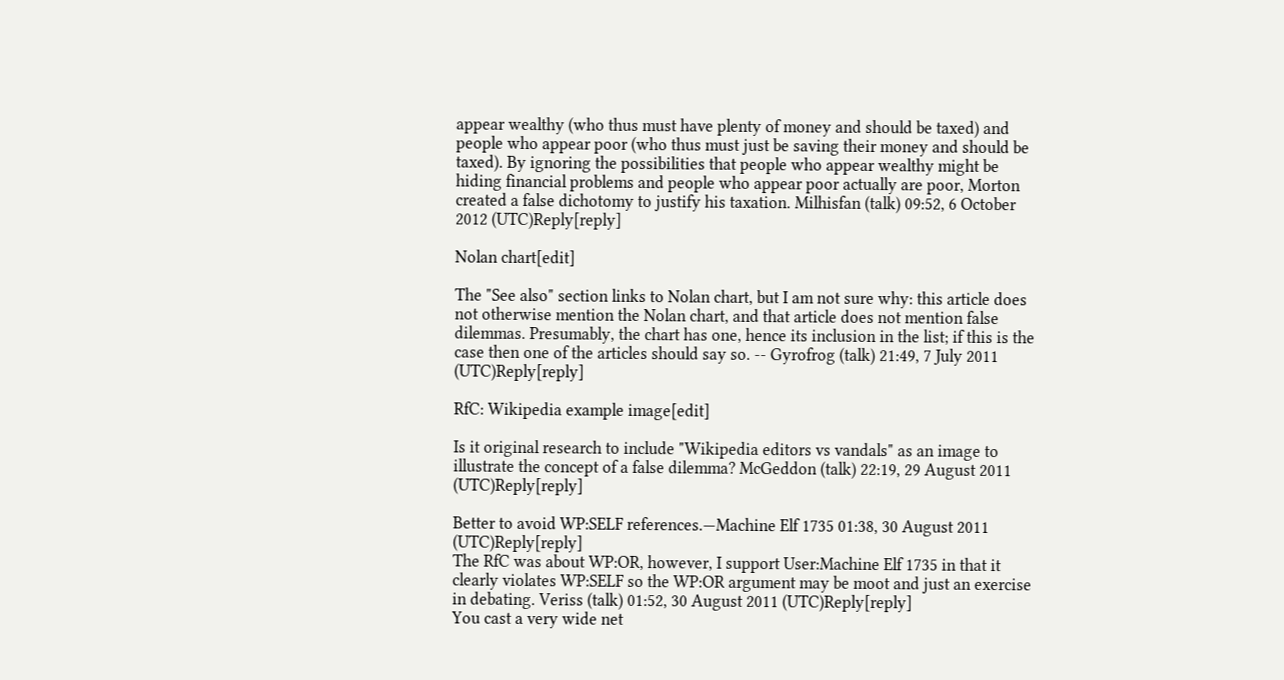appear wealthy (who thus must have plenty of money and should be taxed) and people who appear poor (who thus must just be saving their money and should be taxed). By ignoring the possibilities that people who appear wealthy might be hiding financial problems and people who appear poor actually are poor, Morton created a false dichotomy to justify his taxation. Milhisfan (talk) 09:52, 6 October 2012 (UTC)Reply[reply]

Nolan chart[edit]

The "See also" section links to Nolan chart, but I am not sure why: this article does not otherwise mention the Nolan chart, and that article does not mention false dilemmas. Presumably, the chart has one, hence its inclusion in the list; if this is the case then one of the articles should say so. -- Gyrofrog (talk) 21:49, 7 July 2011 (UTC)Reply[reply]

RfC: Wikipedia example image[edit]

Is it original research to include "Wikipedia editors vs vandals" as an image to illustrate the concept of a false dilemma? McGeddon (talk) 22:19, 29 August 2011 (UTC)Reply[reply]

Better to avoid WP:SELF references.—Machine Elf 1735 01:38, 30 August 2011 (UTC)Reply[reply]
The RfC was about WP:OR, however, I support User:Machine Elf 1735 in that it clearly violates WP:SELF so the WP:OR argument may be moot and just an exercise in debating. Veriss (talk) 01:52, 30 August 2011 (UTC)Reply[reply]
You cast a very wide net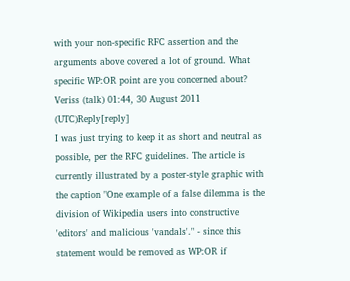with your non-specific RFC assertion and the arguments above covered a lot of ground. What specific WP:OR point are you concerned about? Veriss (talk) 01:44, 30 August 2011 (UTC)Reply[reply]
I was just trying to keep it as short and neutral as possible, per the RFC guidelines. The article is currently illustrated by a poster-style graphic with the caption "One example of a false dilemma is the division of Wikipedia users into constructive 'editors' and malicious 'vandals'." - since this statement would be removed as WP:OR if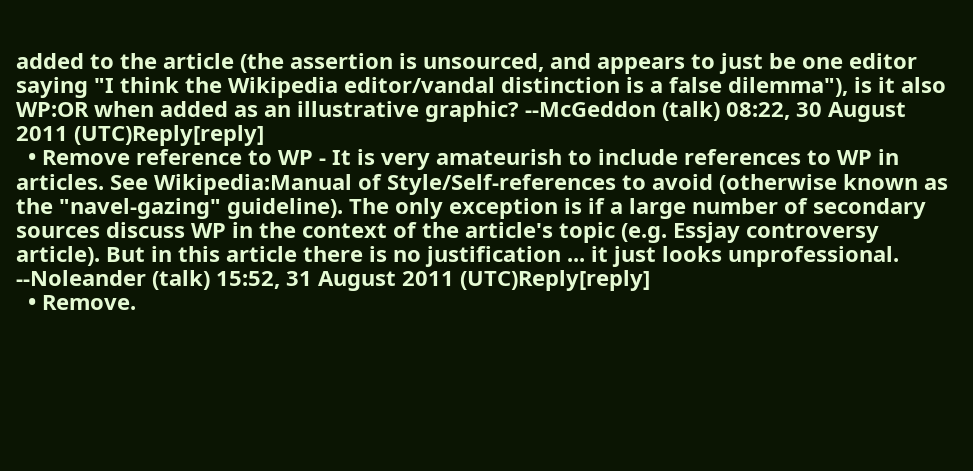added to the article (the assertion is unsourced, and appears to just be one editor saying "I think the Wikipedia editor/vandal distinction is a false dilemma"), is it also WP:OR when added as an illustrative graphic? --McGeddon (talk) 08:22, 30 August 2011 (UTC)Reply[reply]
  • Remove reference to WP - It is very amateurish to include references to WP in articles. See Wikipedia:Manual of Style/Self-references to avoid (otherwise known as the "navel-gazing" guideline). The only exception is if a large number of secondary sources discuss WP in the context of the article's topic (e.g. Essjay controversy article). But in this article there is no justification ... it just looks unprofessional. --Noleander (talk) 15:52, 31 August 2011 (UTC)Reply[reply]
  • Remove.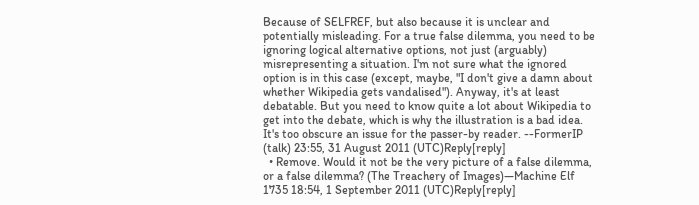Because of SELFREF, but also because it is unclear and potentially misleading. For a true false dilemma, you need to be ignoring logical alternative options, not just (arguably) misrepresenting a situation. I'm not sure what the ignored option is in this case (except, maybe, "I don't give a damn about whether Wikipedia gets vandalised"). Anyway, it's at least debatable. But you need to know quite a lot about Wikipedia to get into the debate, which is why the illustration is a bad idea. It's too obscure an issue for the passer-by reader. --FormerIP (talk) 23:55, 31 August 2011 (UTC)Reply[reply]
  • Remove. Would it not be the very picture of a false dilemma, or a false dilemma? (The Treachery of Images)—Machine Elf 1735 18:54, 1 September 2011 (UTC)Reply[reply]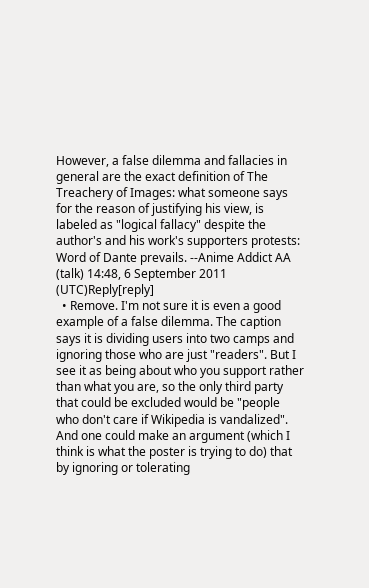However, a false dilemma and fallacies in general are the exact definition of The Treachery of Images: what someone says for the reason of justifying his view, is labeled as "logical fallacy" despite the author's and his work's supporters protests: Word of Dante prevails. --Anime Addict AA (talk) 14:48, 6 September 2011 (UTC)Reply[reply]
  • Remove. I'm not sure it is even a good example of a false dilemma. The caption says it is dividing users into two camps and ignoring those who are just "readers". But I see it as being about who you support rather than what you are, so the only third party that could be excluded would be "people who don't care if Wikipedia is vandalized". And one could make an argument (which I think is what the poster is trying to do) that by ignoring or tolerating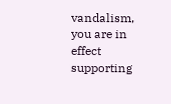vandalism, you are in effect supporting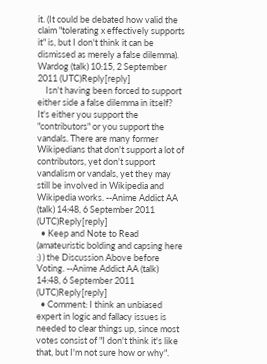it. (It could be debated how valid the claim "tolerating x effectively supports it" is, but I don't think it can be dismissed as merely a false dilemma). Wardog (talk) 10:15, 2 September 2011 (UTC)Reply[reply]
    Isn't having been forced to support either side a false dilemma in itself? It's either you support the "contributors" or you support the vandals. There are many former Wikipedians that don't support a lot of contributors, yet don't support vandalism or vandals, yet they may still be involved in Wikipedia and Wikipedia works. --Anime Addict AA (talk) 14:48, 6 September 2011 (UTC)Reply[reply]
  • Keep and Note to Read (amateuristic bolding and capsing here :) ) the Discussion Above before Voting. --Anime Addict AA (talk) 14:48, 6 September 2011 (UTC)Reply[reply]
  • Comment: I think an unbiased expert in logic and fallacy issues is needed to clear things up, since most votes consist of "I don't think it's like that, but I'm not sure how or why".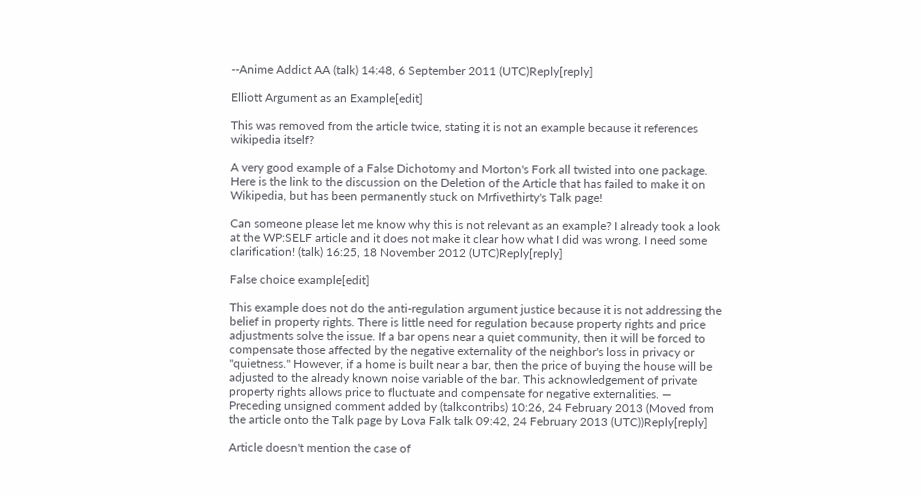--Anime Addict AA (talk) 14:48, 6 September 2011 (UTC)Reply[reply]

Elliott Argument as an Example[edit]

This was removed from the article twice, stating it is not an example because it references wikipedia itself?

A very good example of a False Dichotomy and Morton's Fork all twisted into one package. Here is the link to the discussion on the Deletion of the Article that has failed to make it on Wikipedia, but has been permanently stuck on Mrfivethirty's Talk page!

Can someone please let me know why this is not relevant as an example? I already took a look at the WP:SELF article and it does not make it clear how what I did was wrong. I need some clarification! (talk) 16:25, 18 November 2012 (UTC)Reply[reply]

False choice example[edit]

This example does not do the anti-regulation argument justice because it is not addressing the belief in property rights. There is little need for regulation because property rights and price adjustments solve the issue. If a bar opens near a quiet community, then it will be forced to compensate those affected by the negative externality of the neighbor's loss in privacy or "quietness." However, if a home is built near a bar, then the price of buying the house will be adjusted to the already known noise variable of the bar. This acknowledgement of private property rights allows price to fluctuate and compensate for negative externalities. — Preceding unsigned comment added by (talkcontribs) 10:26, 24 February 2013 (Moved from the article onto the Talk page by Lova Falk talk 09:42, 24 February 2013 (UTC))Reply[reply]

Article doesn't mention the case of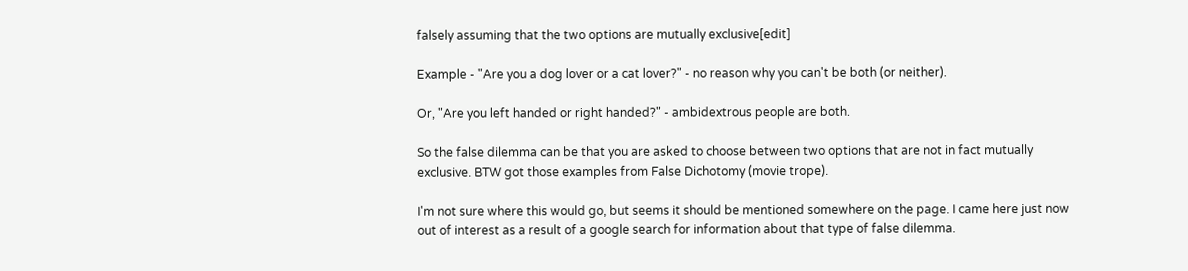falsely assuming that the two options are mutually exclusive[edit]

Example - "Are you a dog lover or a cat lover?" - no reason why you can't be both (or neither).

Or, "Are you left handed or right handed?" - ambidextrous people are both.

So the false dilemma can be that you are asked to choose between two options that are not in fact mutually exclusive. BTW got those examples from False Dichotomy (movie trope).

I'm not sure where this would go, but seems it should be mentioned somewhere on the page. I came here just now out of interest as a result of a google search for information about that type of false dilemma.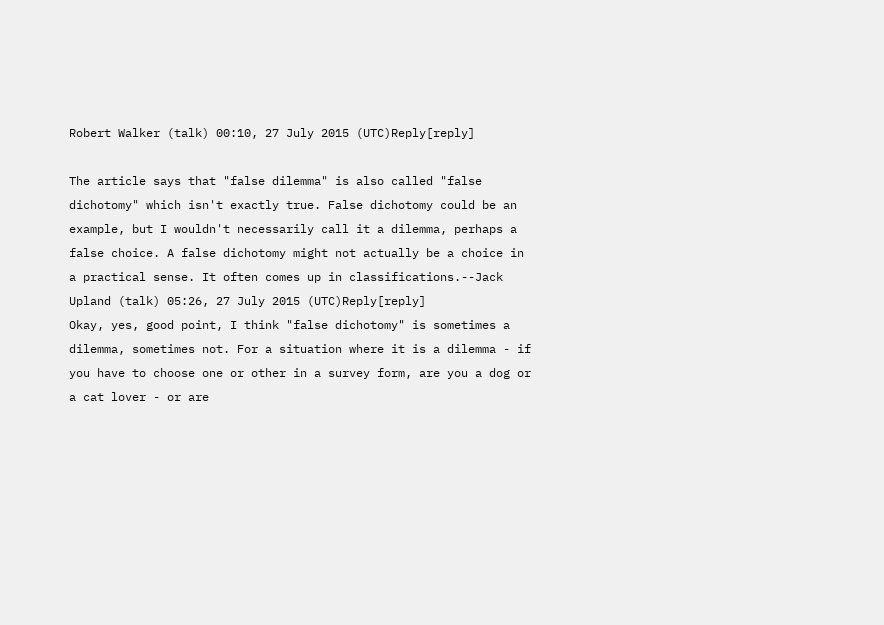Robert Walker (talk) 00:10, 27 July 2015 (UTC)Reply[reply]

The article says that "false dilemma" is also called "false dichotomy" which isn't exactly true. False dichotomy could be an example, but I wouldn't necessarily call it a dilemma, perhaps a false choice. A false dichotomy might not actually be a choice in a practical sense. It often comes up in classifications.--Jack Upland (talk) 05:26, 27 July 2015 (UTC)Reply[reply]
Okay, yes, good point, I think "false dichotomy" is sometimes a dilemma, sometimes not. For a situation where it is a dilemma - if you have to choose one or other in a survey form, are you a dog or a cat lover - or are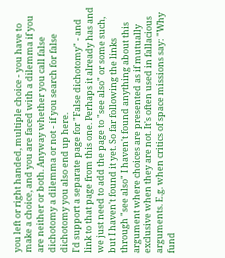you left or right handed, multiple choice - you have to make a choice, and you are faced with a dilemma if you are neither or both. Anyway whether you call false dichotomy a dilemma or not - if you search for false dichotomy you also end up here.
I'd support a separate page for "False dichotomy" - and link to that page from this one. Perhaps it already has and we just need to add the page to "see also" or some such, but I haven't found it yet. So far following the links through "see also" I haven't found anything about this argument where choices are presented as if mutually exclusive when they are not. It's often used in fallacious arguments. E.g. when critics of space missions say: "Why fund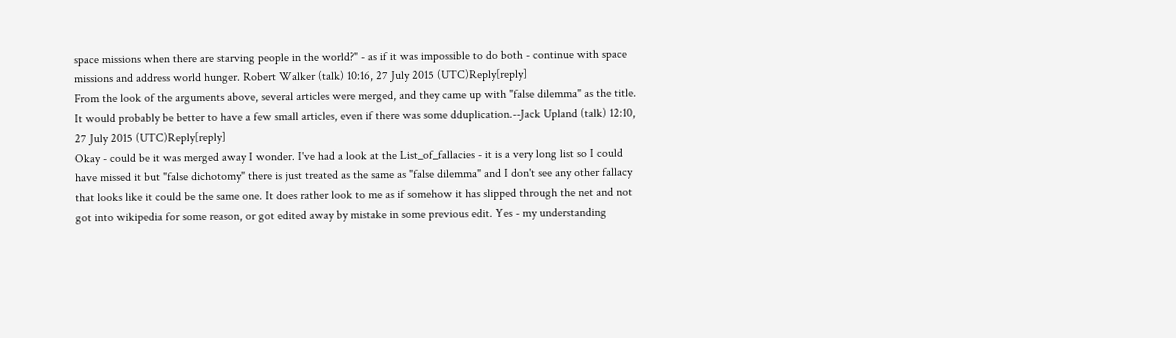space missions when there are starving people in the world?" - as if it was impossible to do both - continue with space missions and address world hunger. Robert Walker (talk) 10:16, 27 July 2015 (UTC)Reply[reply]
From the look of the arguments above, several articles were merged, and they came up with "false dilemma" as the title. It would probably be better to have a few small articles, even if there was some dduplication.--Jack Upland (talk) 12:10, 27 July 2015 (UTC)Reply[reply]
Okay - could be it was merged away I wonder. I've had a look at the List_of_fallacies - it is a very long list so I could have missed it but "false dichotomy" there is just treated as the same as "false dilemma" and I don't see any other fallacy that looks like it could be the same one. It does rather look to me as if somehow it has slipped through the net and not got into wikipedia for some reason, or got edited away by mistake in some previous edit. Yes - my understanding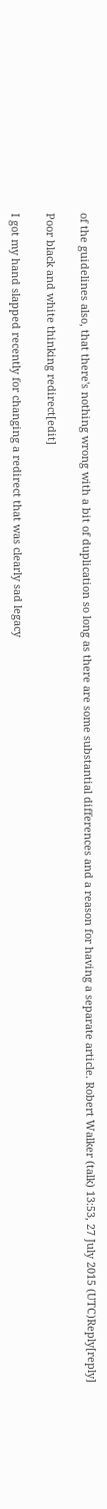of the guidelines also, that there's nothing wrong with a bit of duplication so long as there are some substantial differences and a reason for having a separate article. Robert Walker (talk) 13:53, 27 July 2015 (UTC)Reply[reply]

Poor black and white thinking redirect[edit]

I got my hand slapped recently for changing a redirect that was clearly sad legacy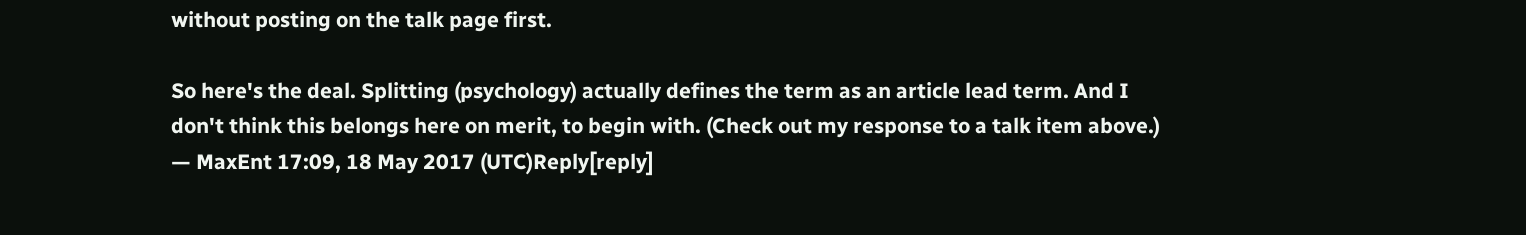without posting on the talk page first.

So here's the deal. Splitting (psychology) actually defines the term as an article lead term. And I don't think this belongs here on merit, to begin with. (Check out my response to a talk item above.) — MaxEnt 17:09, 18 May 2017 (UTC)Reply[reply]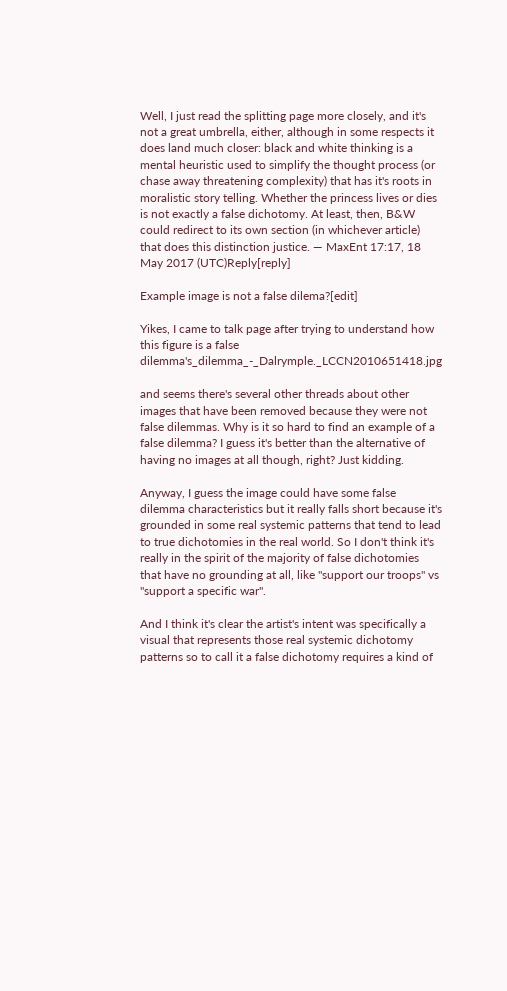Well, I just read the splitting page more closely, and it's not a great umbrella, either, although in some respects it does land much closer: black and white thinking is a mental heuristic used to simplify the thought process (or chase away threatening complexity) that has it's roots in moralistic story telling. Whether the princess lives or dies is not exactly a false dichotomy. At least, then, B&W could redirect to its own section (in whichever article) that does this distinction justice. — MaxEnt 17:17, 18 May 2017 (UTC)Reply[reply]

Example image is not a false dilema?[edit]

Yikes, I came to talk page after trying to understand how this figure is a false dilemma's_dilemma_-_Dalrymple._LCCN2010651418.jpg

and seems there's several other threads about other images that have been removed because they were not false dilemmas. Why is it so hard to find an example of a false dilemma? I guess it's better than the alternative of having no images at all though, right? Just kidding.

Anyway, I guess the image could have some false dilemma characteristics but it really falls short because it's grounded in some real systemic patterns that tend to lead to true dichotomies in the real world. So I don't think it's really in the spirit of the majority of false dichotomies that have no grounding at all, like "support our troops" vs "support a specific war".

And I think it's clear the artist's intent was specifically a visual that represents those real systemic dichotomy patterns so to call it a false dichotomy requires a kind of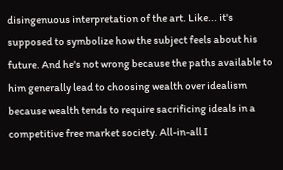disingenuous interpretation of the art. Like... it's supposed to symbolize how the subject feels about his future. And he's not wrong because the paths available to him generally lead to choosing wealth over idealism because wealth tends to require sacrificing ideals in a competitive free market society. All-in-all I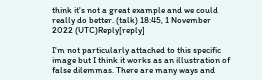think it's not a great example and we could really do better. (talk) 18:45, 1 November 2022 (UTC)Reply[reply]

I'm not particularly attached to this specific image but I think it works as an illustration of false dilemmas. There are many ways and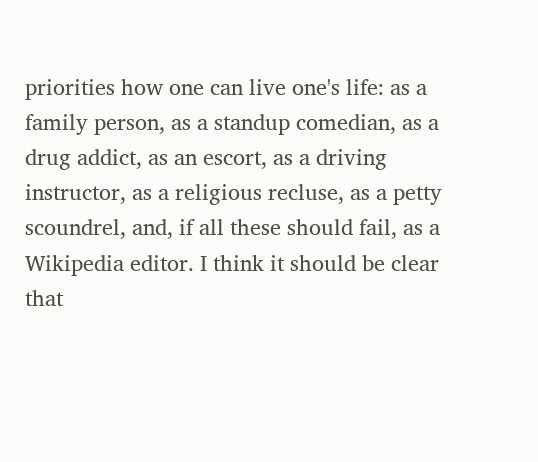priorities how one can live one's life: as a family person, as a standup comedian, as a drug addict, as an escort, as a driving instructor, as a religious recluse, as a petty scoundrel, and, if all these should fail, as a Wikipedia editor. I think it should be clear that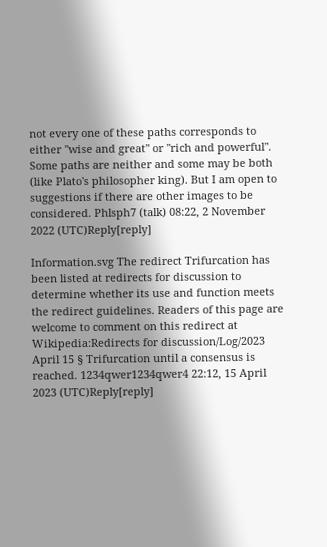not every one of these paths corresponds to either "wise and great" or "rich and powerful". Some paths are neither and some may be both (like Plato's philosopher king). But I am open to suggestions if there are other images to be considered. Phlsph7 (talk) 08:22, 2 November 2022 (UTC)Reply[reply]

Information.svg The redirect Trifurcation has been listed at redirects for discussion to determine whether its use and function meets the redirect guidelines. Readers of this page are welcome to comment on this redirect at Wikipedia:Redirects for discussion/Log/2023 April 15 § Trifurcation until a consensus is reached. 1234qwer1234qwer4 22:12, 15 April 2023 (UTC)Reply[reply]